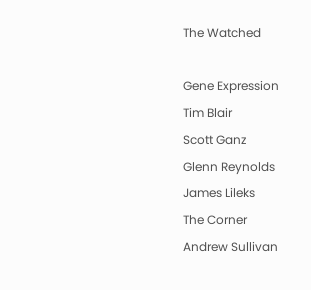The Watched

Gene Expression
Tim Blair
Scott Ganz
Glenn Reynolds
James Lileks
The Corner
Andrew Sullivan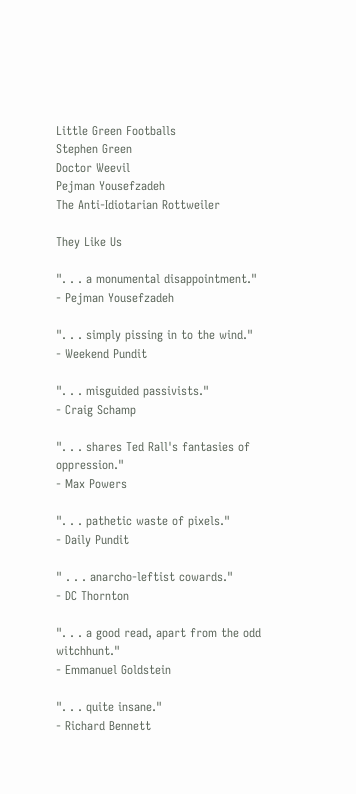Little Green Footballs
Stephen Green
Doctor Weevil
Pejman Yousefzadeh
The Anti-Idiotarian Rottweiler

They Like Us

". . . a monumental disappointment."
- Pejman Yousefzadeh

". . . simply pissing in to the wind."
- Weekend Pundit

". . . misguided passivists."
- Craig Schamp

". . . shares Ted Rall's fantasies of oppression."
- Max Powers

". . . pathetic waste of pixels."
- Daily Pundit

" . . . anarcho-leftist cowards."
- DC Thornton

". . . a good read, apart from the odd witchhunt."
- Emmanuel Goldstein

". . . quite insane."
- Richard Bennett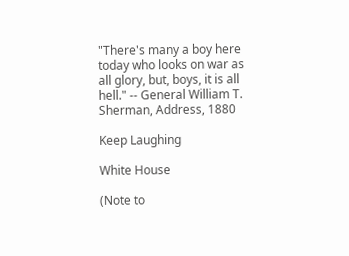"There's many a boy here today who looks on war as all glory, but, boys, it is all hell." -- General William T. Sherman, Address, 1880

Keep Laughing

White House

(Note to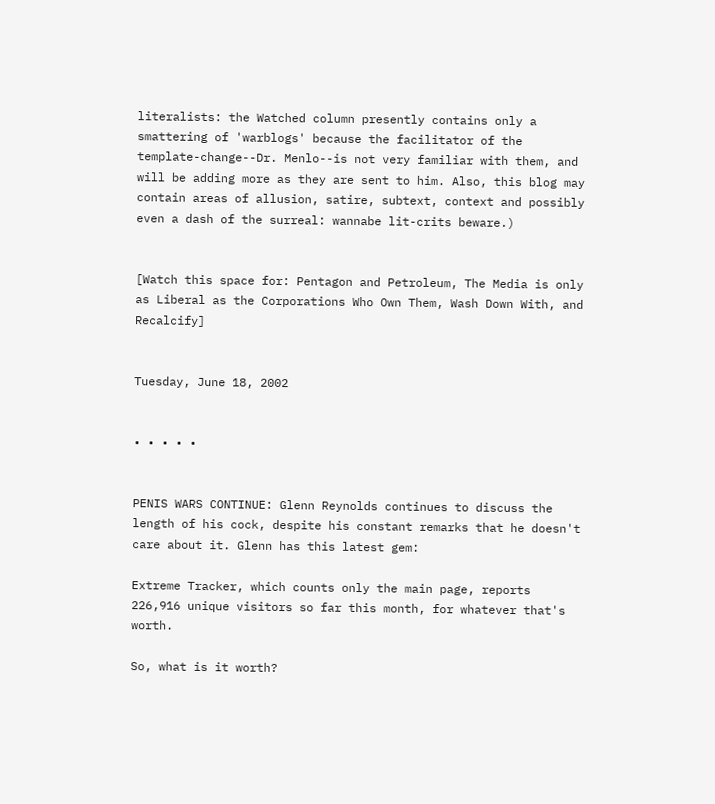literalists: the Watched column presently contains only a smattering of 'warblogs' because the facilitator of the template-change--Dr. Menlo--is not very familiar with them, and will be adding more as they are sent to him. Also, this blog may contain areas of allusion, satire, subtext, context and possibly even a dash of the surreal: wannabe lit-crits beware.)


[Watch this space for: Pentagon and Petroleum, The Media is only as Liberal as the Corporations Who Own Them, Wash Down With, and Recalcify]


Tuesday, June 18, 2002


• • • • •


PENIS WARS CONTINUE: Glenn Reynolds continues to discuss the length of his cock, despite his constant remarks that he doesn't care about it. Glenn has this latest gem:

Extreme Tracker, which counts only the main page, reports 226,916 unique visitors so far this month, for whatever that's worth.

So, what is it worth?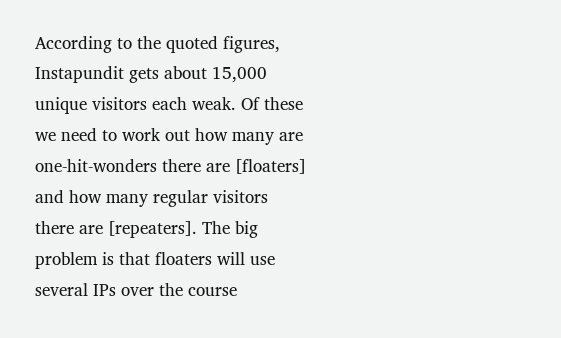According to the quoted figures, Instapundit gets about 15,000 unique visitors each weak. Of these we need to work out how many are one-hit-wonders there are [floaters] and how many regular visitors there are [repeaters]. The big problem is that floaters will use several IPs over the course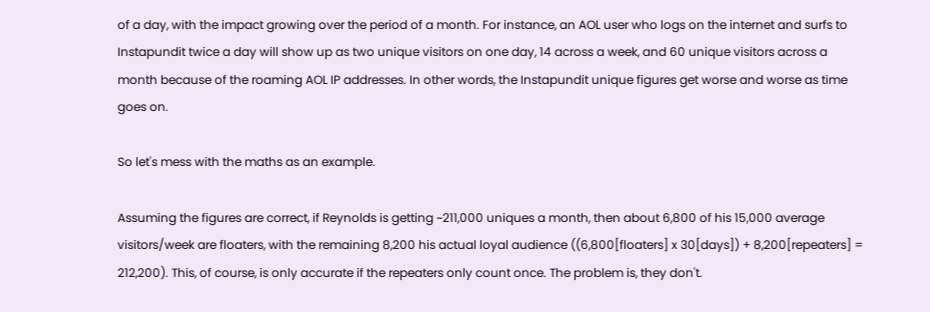of a day, with the impact growing over the period of a month. For instance, an AOL user who logs on the internet and surfs to Instapundit twice a day will show up as two unique visitors on one day, 14 across a week, and 60 unique visitors across a month because of the roaming AOL IP addresses. In other words, the Instapundit unique figures get worse and worse as time goes on.

So let's mess with the maths as an example.

Assuming the figures are correct, if Reynolds is getting ~211,000 uniques a month, then about 6,800 of his 15,000 average visitors/week are floaters, with the remaining 8,200 his actual loyal audience ((6,800[floaters] x 30[days]) + 8,200[repeaters] = 212,200). This, of course, is only accurate if the repeaters only count once. The problem is, they don't.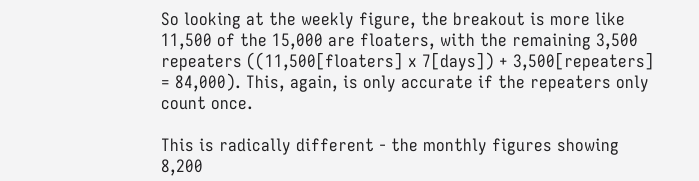So looking at the weekly figure, the breakout is more like 11,500 of the 15,000 are floaters, with the remaining 3,500 repeaters ((11,500[floaters] x 7[days]) + 3,500[repeaters] = 84,000). This, again, is only accurate if the repeaters only count once.

This is radically different - the monthly figures showing 8,200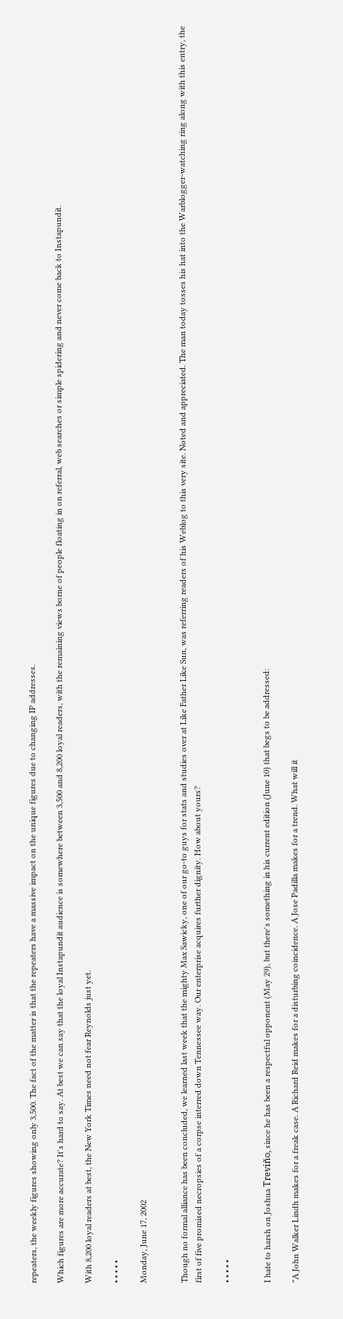repeaters, the weekly figures showing only 3,500. The fact of the matter is that the repeaters have a massive impact on the unique figures due to changing IP addresses.

Which figures are more accurate? It's hard to say. At best we can say that the loyal Instapundit audience is somewhere between 3,500 and 8,200 loyal readers, with the remaining views borne of people floating in on referral, web searches or simple spidering and never come back to Instapundit.

With 8,200 loyal readers at best, the New York Times need not fear Reynolds just yet.

• • • • •

Monday, June 17, 2002


Though no formal alliance has been concluded, we learned last week that the mighty Max Sawicky, one of our go-to guys for stats and studies over at Like Father Like Sun, was referring readers of his Weblog to this very site. Noted and appreciated. The man today tosses his hat into the Warblogger-watching ring along with this entry, the first of five promised necropsies of a corpse interred down Tennessee way. Our enterprise acquires further dignity. How about yours?

• • • • •


I hate to harsh on Joshua Treviño, since he has been a respectful opponent (May 29), but there's something in his current edition (June 10) that begs to be addressed:

"A John Walker Lindh makes for a freak case. A Richard Reid makes for a disturbing coincidence. A Jose Padilla makes for a trend. What will it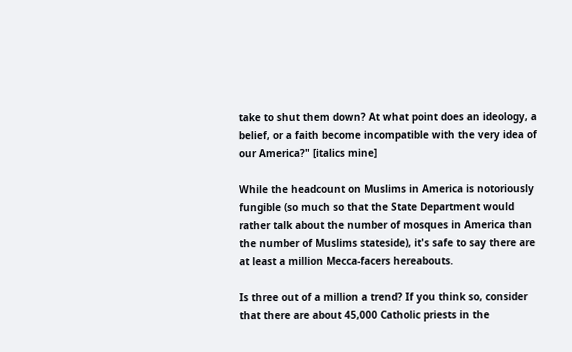take to shut them down? At what point does an ideology, a belief, or a faith become incompatible with the very idea of our America?" [italics mine]

While the headcount on Muslims in America is notoriously fungible (so much so that the State Department would rather talk about the number of mosques in America than the number of Muslims stateside), it's safe to say there are at least a million Mecca-facers hereabouts.

Is three out of a million a trend? If you think so, consider that there are about 45,000 Catholic priests in the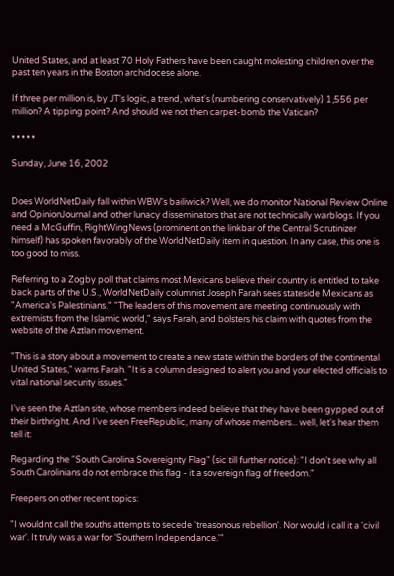United States, and at least 70 Holy Fathers have been caught molesting children over the past ten years in the Boston archidocese alone.

If three per million is, by JT's logic, a trend, what's (numbering conservatively) 1,556 per million? A tipping point? And should we not then carpet-bomb the Vatican?

• • • • •

Sunday, June 16, 2002


Does WorldNetDaily fall within WBW's bailiwick? Well, we do monitor National Review Online and OpinionJournal and other lunacy disseminators that are not technically warblogs. If you need a McGuffin, RightWingNews (prominent on the linkbar of the Central Scrutinizer himself) has spoken favorably of the WorldNetDaily item in question. In any case, this one is too good to miss.

Referring to a Zogby poll that claims most Mexicans believe their country is entitled to take back parts of the U.S., WorldNetDaily columnist Joseph Farah sees stateside Mexicans as "America's Palestinians." "The leaders of this movement are meeting continuously with extremists from the Islamic world," says Farah, and bolsters his claim with quotes from the website of the Aztlan movement.

"This is a story about a movement to create a new state within the borders of the continental United States," warns Farah. "It is a column designed to alert you and your elected officials to vital national security issues."

I've seen the Aztlan site, whose members indeed believe that they have been gypped out of their birthright. And I've seen FreeRepublic, many of whose members... well, let's hear them tell it:

Regarding the "South Carolina Sovereignty Flag" (sic till further notice): "I don't see why all South Carolinians do not embrace this flag - it a sovereign flag of freedom."

Freepers on other recent topics:

"I wouldnt call the souths attempts to secede 'treasonous rebellion'. Nor would i call it a 'civil war'. It truly was a war for 'Southern Independance.'"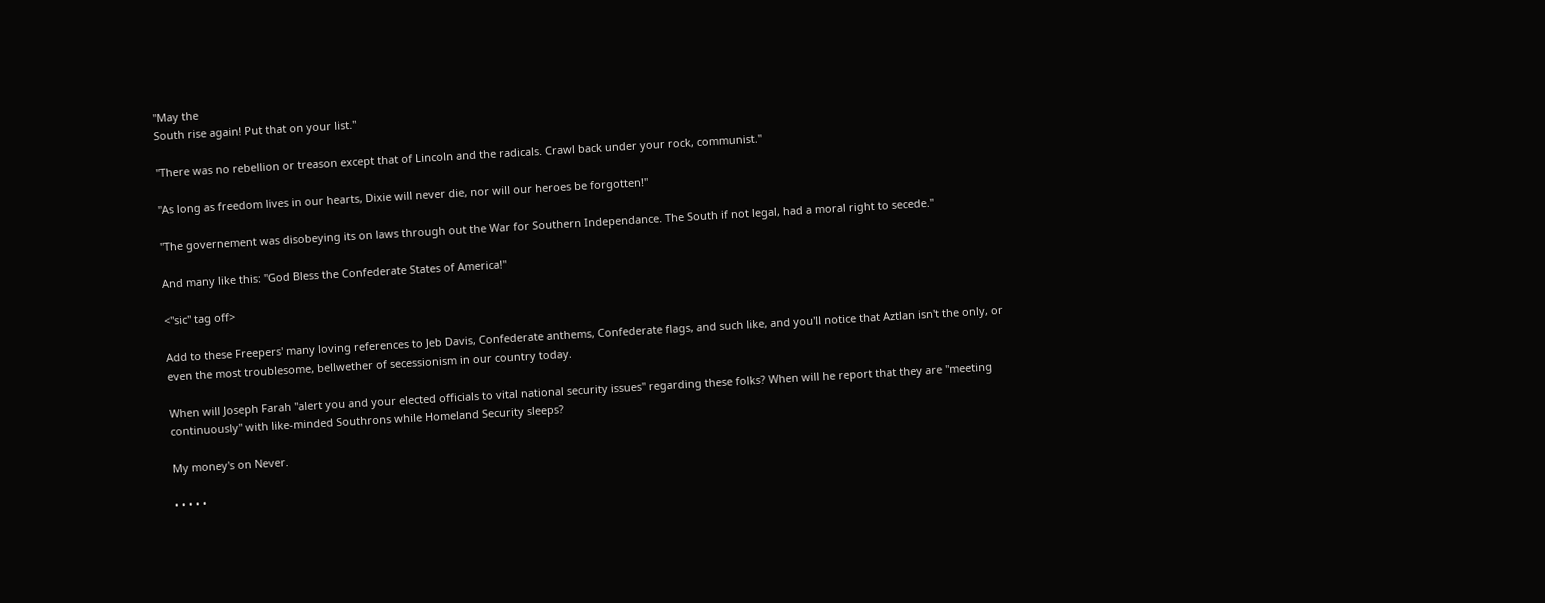"May the
South rise again! Put that on your list."

"There was no rebellion or treason except that of Lincoln and the radicals. Crawl back under your rock, communist."

"As long as freedom lives in our hearts, Dixie will never die, nor will our heroes be forgotten!"

"The governement was disobeying its on laws through out the War for Southern Independance. The South if not legal, had a moral right to secede."

And many like this: "God Bless the Confederate States of America!"

<"sic" tag off>

Add to these Freepers' many loving references to Jeb Davis, Confederate anthems, Confederate flags, and such like, and you'll notice that Aztlan isn't the only, or even the most troublesome, bellwether of secessionism in our country today.

When will Joseph Farah "alert you and your elected officials to vital national security issues" regarding these folks? When will he report that they are "meeting continuously" with like-minded Southrons while Homeland Security sleeps?

My money's on Never.

• • • • •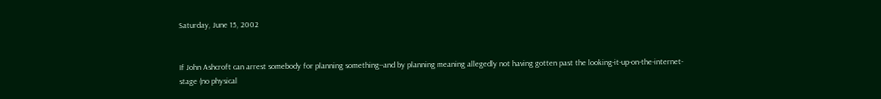Saturday, June 15, 2002


If John Ashcroft can arrest somebody for planning something--and by planning meaning allegedly not having gotten past the looking-it-up-on-the-internet-stage (no physical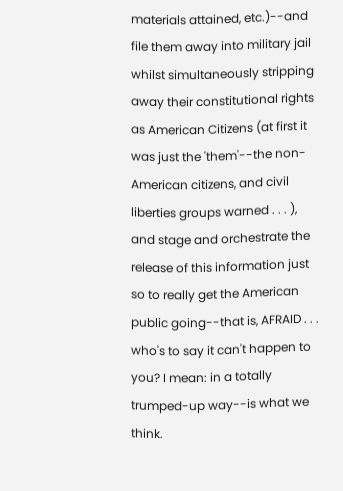materials attained, etc.)--and file them away into military jail whilst simultaneously stripping away their constitutional rights as American Citizens (at first it was just the 'them'--the non-American citizens, and civil liberties groups warned . . . ), and stage and orchestrate the release of this information just so to really get the American public going--that is, AFRAID . . . who's to say it can't happen to you? I mean: in a totally trumped-up way--is what we think.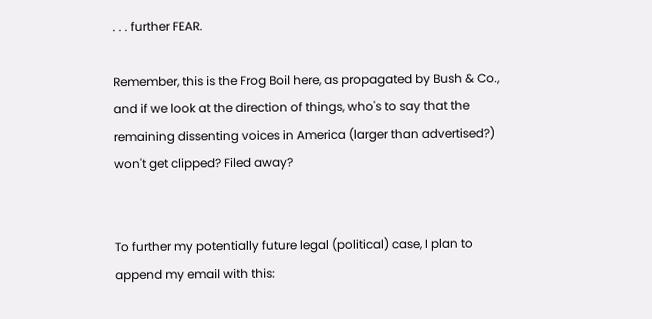. . . further FEAR.

Remember, this is the Frog Boil here, as propagated by Bush & Co., and if we look at the direction of things, who's to say that the remaining dissenting voices in America (larger than advertised?) won't get clipped? Filed away?


To further my potentially future legal (political) case, I plan to append my email with this: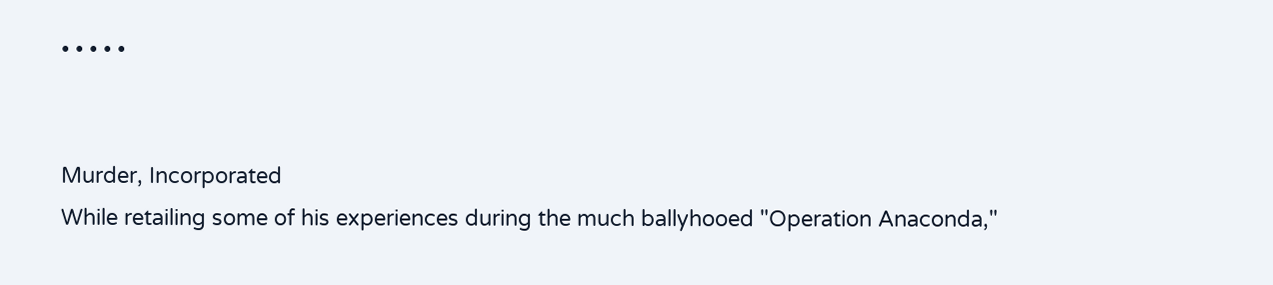• • • • •


Murder, Incorporated
While retailing some of his experiences during the much ballyhooed "Operation Anaconda,"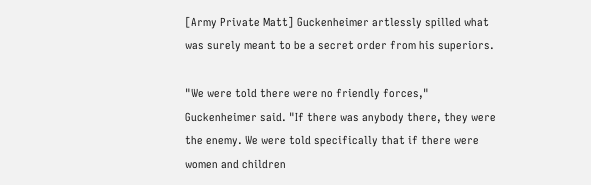[Army Private Matt] Guckenheimer artlessly spilled what was surely meant to be a secret order from his superiors.

"We were told there were no friendly forces," Guckenheimer said. "If there was anybody there, they were the enemy. We were told specifically that if there were women and children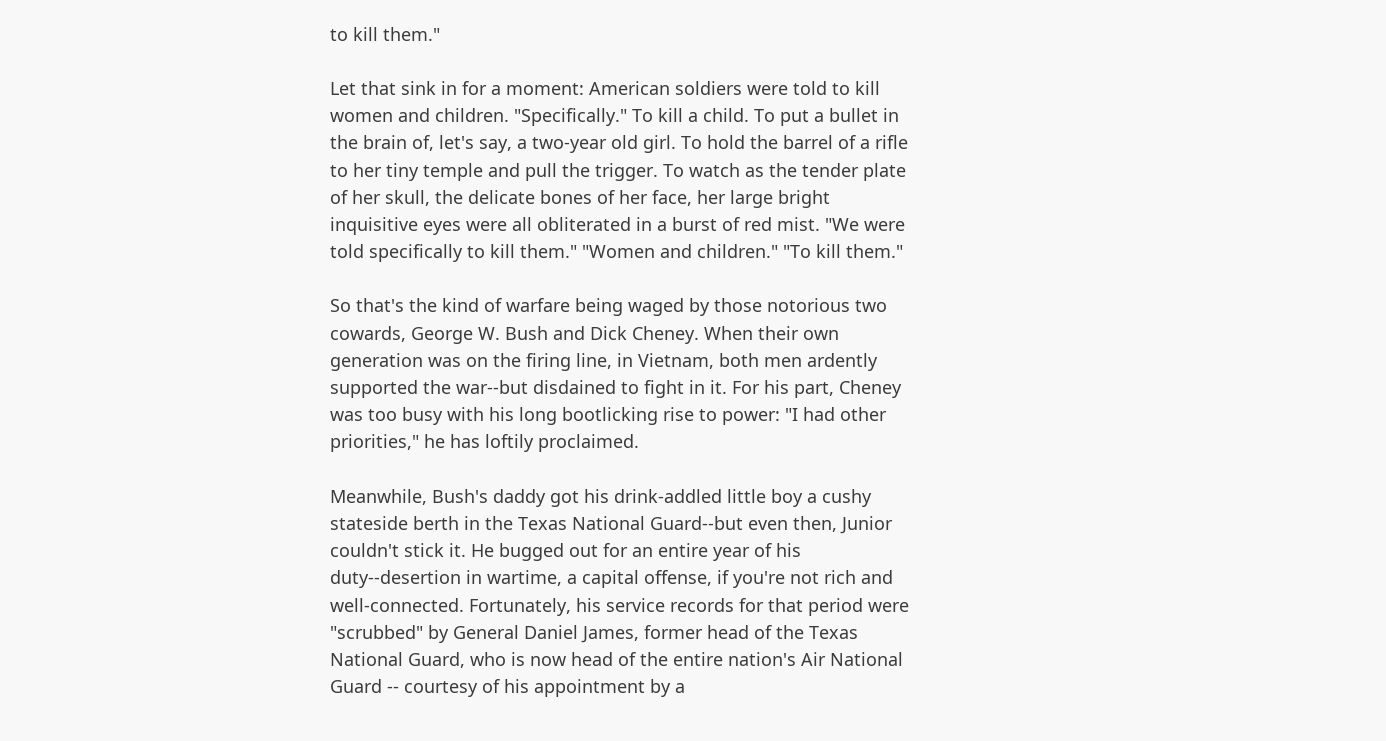to kill them."

Let that sink in for a moment: American soldiers were told to kill women and children. "Specifically." To kill a child. To put a bullet in the brain of, let's say, a two-year old girl. To hold the barrel of a rifle to her tiny temple and pull the trigger. To watch as the tender plate of her skull, the delicate bones of her face, her large bright inquisitive eyes were all obliterated in a burst of red mist. "We were told specifically to kill them." "Women and children." "To kill them."

So that's the kind of warfare being waged by those notorious two cowards, George W. Bush and Dick Cheney. When their own generation was on the firing line, in Vietnam, both men ardently supported the war--but disdained to fight in it. For his part, Cheney was too busy with his long bootlicking rise to power: "I had other priorities," he has loftily proclaimed.

Meanwhile, Bush's daddy got his drink-addled little boy a cushy stateside berth in the Texas National Guard--but even then, Junior couldn't stick it. He bugged out for an entire year of his duty--desertion in wartime, a capital offense, if you're not rich and well-connected. Fortunately, his service records for that period were "scrubbed" by General Daniel James, former head of the Texas National Guard, who is now head of the entire nation's Air National Guard -- courtesy of his appointment by a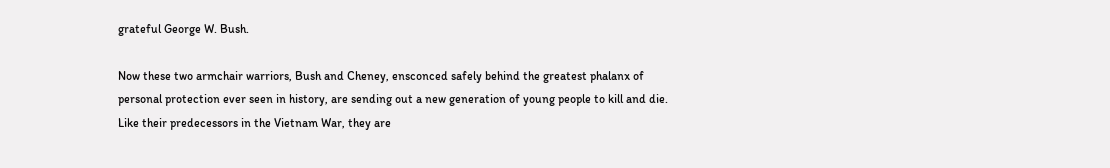grateful George W. Bush.

Now these two armchair warriors, Bush and Cheney, ensconced safely behind the greatest phalanx of personal protection ever seen in history, are sending out a new generation of young people to kill and die. Like their predecessors in the Vietnam War, they are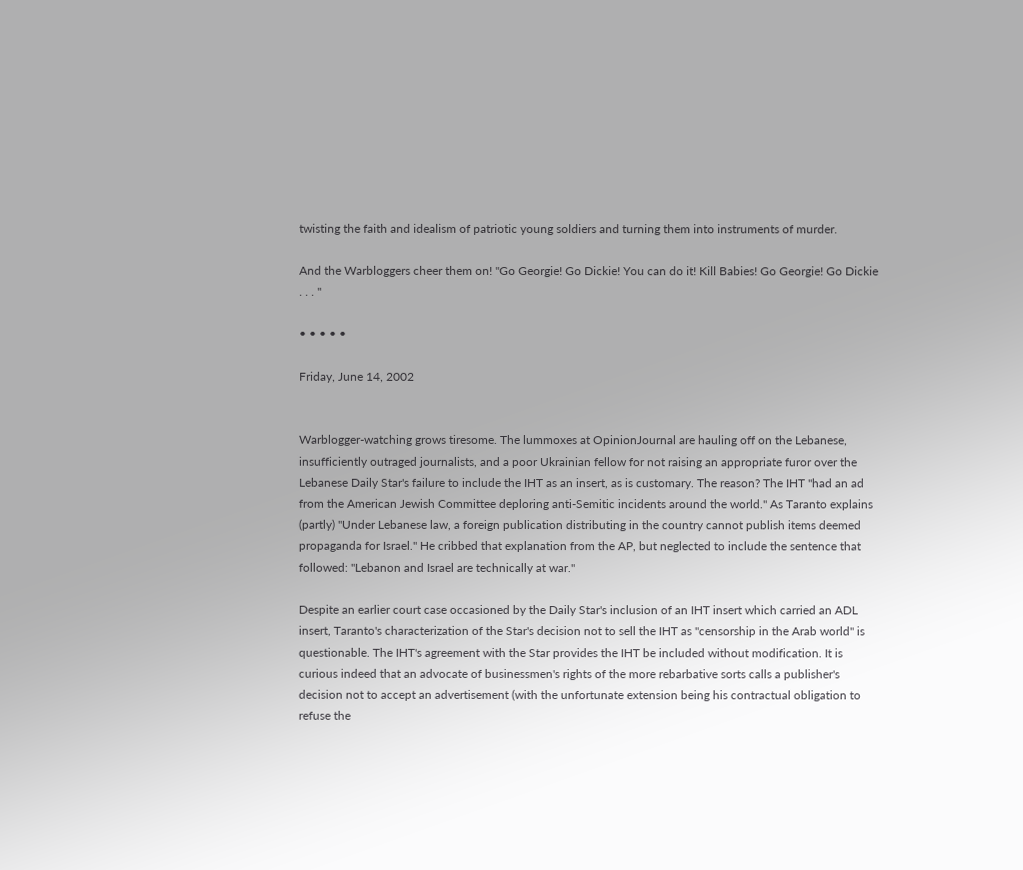twisting the faith and idealism of patriotic young soldiers and turning them into instruments of murder.

And the Warbloggers cheer them on! "Go Georgie! Go Dickie! You can do it! Kill Babies! Go Georgie! Go Dickie . . . "

• • • • •

Friday, June 14, 2002


Warblogger-watching grows tiresome. The lummoxes at OpinionJournal are hauling off on the Lebanese, insufficiently outraged journalists, and a poor Ukrainian fellow for not raising an appropriate furor over the Lebanese Daily Star's failure to include the IHT as an insert, as is customary. The reason? The IHT "had an ad from the American Jewish Committee deploring anti-Semitic incidents around the world." As Taranto explains (partly) "Under Lebanese law, a foreign publication distributing in the country cannot publish items deemed propaganda for Israel." He cribbed that explanation from the AP, but neglected to include the sentence that followed: "Lebanon and Israel are technically at war."

Despite an earlier court case occasioned by the Daily Star's inclusion of an IHT insert which carried an ADL insert, Taranto's characterization of the Star's decision not to sell the IHT as "censorship in the Arab world" is questionable. The IHT's agreement with the Star provides the IHT be included without modification. It is curious indeed that an advocate of businessmen's rights of the more rebarbative sorts calls a publisher's decision not to accept an advertisement (with the unfortunate extension being his contractual obligation to refuse the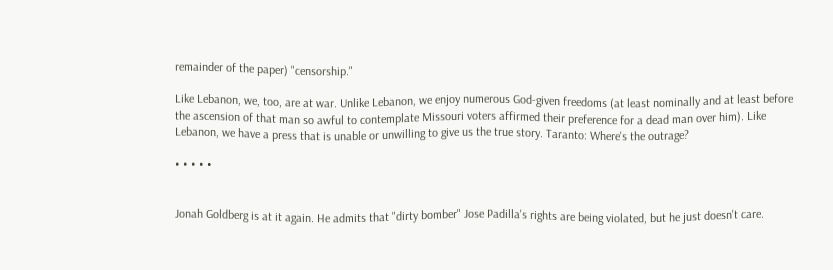remainder of the paper) "censorship."

Like Lebanon, we, too, are at war. Unlike Lebanon, we enjoy numerous God-given freedoms (at least nominally and at least before the ascension of that man so awful to contemplate Missouri voters affirmed their preference for a dead man over him). Like Lebanon, we have a press that is unable or unwilling to give us the true story. Taranto: Where's the outrage?

• • • • •


Jonah Goldberg is at it again. He admits that "dirty bomber" Jose Padilla's rights are being violated, but he just doesn't care.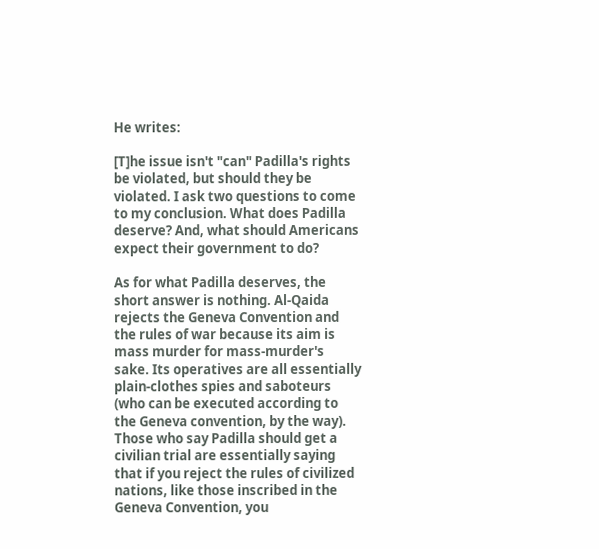He writes:

[T]he issue isn't "can" Padilla's rights be violated, but should they be violated. I ask two questions to come to my conclusion. What does Padilla deserve? And, what should Americans expect their government to do?

As for what Padilla deserves, the short answer is nothing. Al-Qaida rejects the Geneva Convention and the rules of war because its aim is mass murder for mass-murder's sake. Its operatives are all essentially plain-clothes spies and saboteurs (who can be executed according to the Geneva convention, by the way). Those who say Padilla should get a civilian trial are essentially saying that if you reject the rules of civilized nations, like those inscribed in the Geneva Convention, you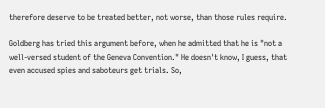therefore deserve to be treated better, not worse, than those rules require.

Goldberg has tried this argument before, when he admitted that he is "not a well-versed student of the Geneva Convention." He doesn't know, I guess, that even accused spies and saboteurs get trials. So,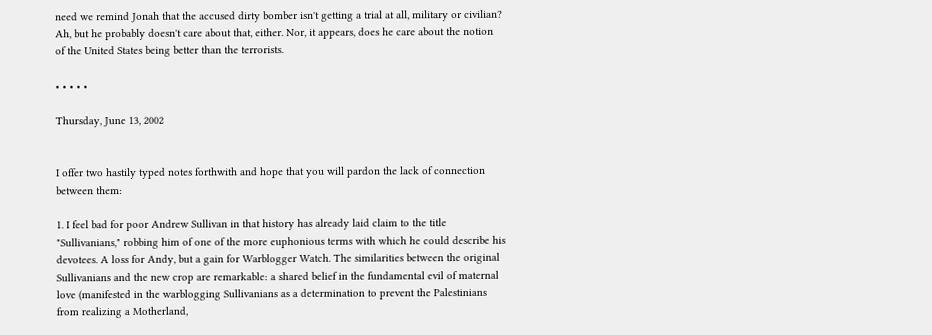need we remind Jonah that the accused dirty bomber isn't getting a trial at all, military or civilian? Ah, but he probably doesn't care about that, either. Nor, it appears, does he care about the notion of the United States being better than the terrorists.

• • • • •

Thursday, June 13, 2002


I offer two hastily typed notes forthwith and hope that you will pardon the lack of connection between them:

1. I feel bad for poor Andrew Sullivan in that history has already laid claim to the title "Sullivanians," robbing him of one of the more euphonious terms with which he could describe his devotees. A loss for Andy, but a gain for Warblogger Watch. The similarities between the original Sullivanians and the new crop are remarkable: a shared belief in the fundamental evil of maternal love (manifested in the warblogging Sullivanians as a determination to prevent the Palestinians from realizing a Motherland,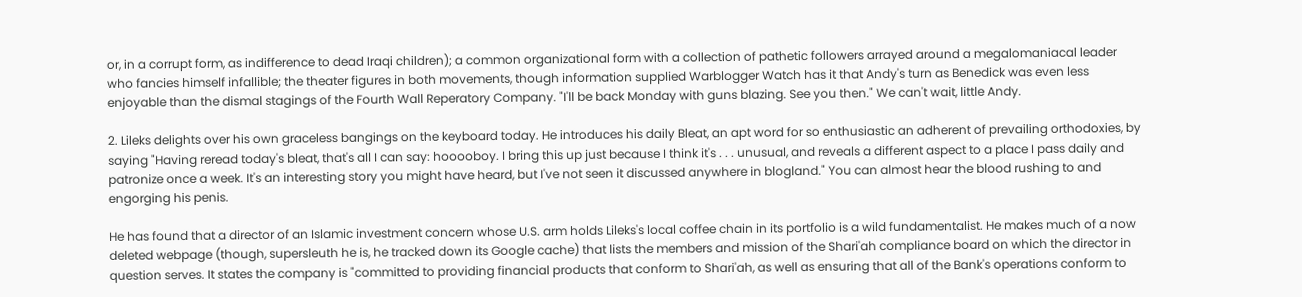or, in a corrupt form, as indifference to dead Iraqi children); a common organizational form with a collection of pathetic followers arrayed around a megalomaniacal leader who fancies himself infallible; the theater figures in both movements, though information supplied Warblogger Watch has it that Andy's turn as Benedick was even less enjoyable than the dismal stagings of the Fourth Wall Reperatory Company. "I'll be back Monday with guns blazing. See you then." We can't wait, little Andy.

2. Lileks delights over his own graceless bangings on the keyboard today. He introduces his daily Bleat, an apt word for so enthusiastic an adherent of prevailing orthodoxies, by saying "Having reread today's bleat, that's all I can say: hooooboy. I bring this up just because I think it's . . . unusual, and reveals a different aspect to a place I pass daily and patronize once a week. It's an interesting story you might have heard, but I've not seen it discussed anywhere in blogland." You can almost hear the blood rushing to and engorging his penis.

He has found that a director of an Islamic investment concern whose U.S. arm holds Lileks's local coffee chain in its portfolio is a wild fundamentalist. He makes much of a now deleted webpage (though, supersleuth he is, he tracked down its Google cache) that lists the members and mission of the Shari'ah compliance board on which the director in question serves. It states the company is "committed to providing financial products that conform to Shari'ah, as well as ensuring that all of the Bank's operations conform to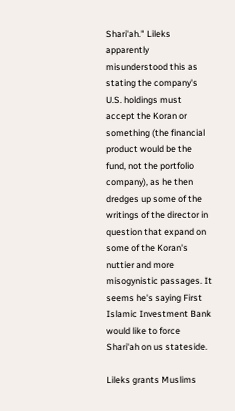Shari'ah." Lileks apparently misunderstood this as stating the company's U.S. holdings must accept the Koran or something (the financial product would be the fund, not the portfolio company), as he then dredges up some of the writings of the director in question that expand on some of the Koran's nuttier and more misogynistic passages. It seems he's saying First Islamic Investment Bank would like to force Shari'ah on us stateside.

Lileks grants Muslims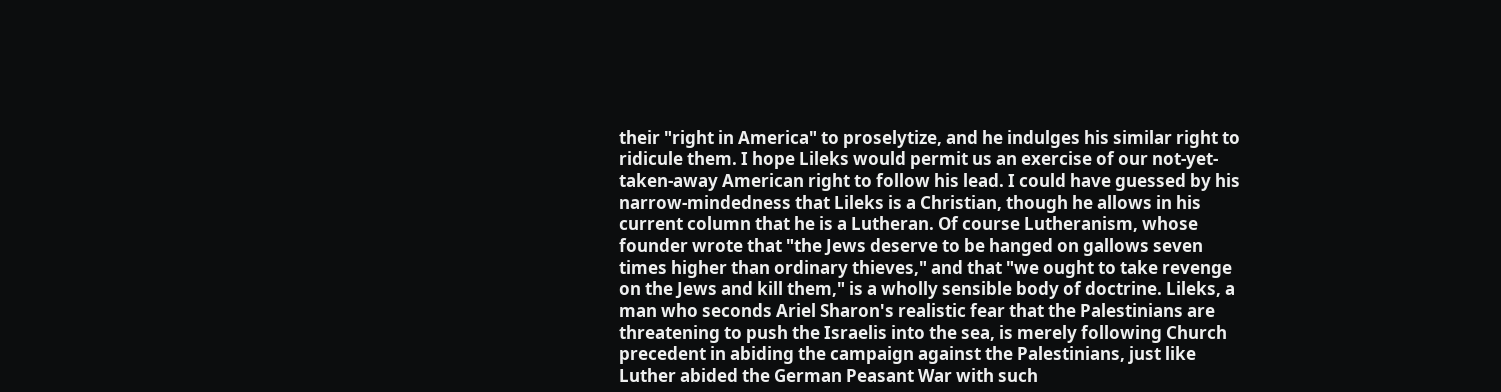their "right in America" to proselytize, and he indulges his similar right to ridicule them. I hope Lileks would permit us an exercise of our not-yet-taken-away American right to follow his lead. I could have guessed by his narrow-mindedness that Lileks is a Christian, though he allows in his current column that he is a Lutheran. Of course Lutheranism, whose founder wrote that "the Jews deserve to be hanged on gallows seven times higher than ordinary thieves," and that "we ought to take revenge on the Jews and kill them," is a wholly sensible body of doctrine. Lileks, a man who seconds Ariel Sharon's realistic fear that the Palestinians are threatening to push the Israelis into the sea, is merely following Church precedent in abiding the campaign against the Palestinians, just like Luther abided the German Peasant War with such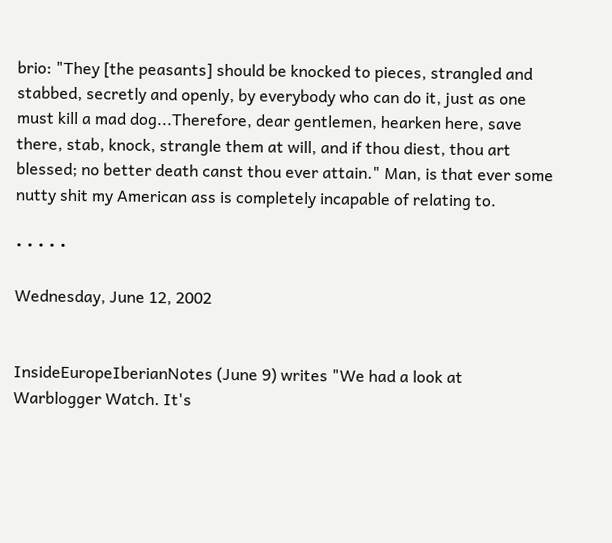brio: "They [the peasants] should be knocked to pieces, strangled and stabbed, secretly and openly, by everybody who can do it, just as one must kill a mad dog...Therefore, dear gentlemen, hearken here, save there, stab, knock, strangle them at will, and if thou diest, thou art blessed; no better death canst thou ever attain." Man, is that ever some nutty shit my American ass is completely incapable of relating to.

• • • • •

Wednesday, June 12, 2002


InsideEuropeIberianNotes (June 9) writes "We had a look at Warblogger Watch. It's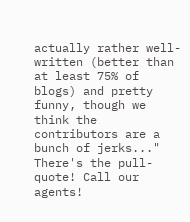actually rather well-written (better than at least 75% of blogs) and pretty funny, though we think the contributors are a bunch of jerks..." There's the pull-quote! Call our agents!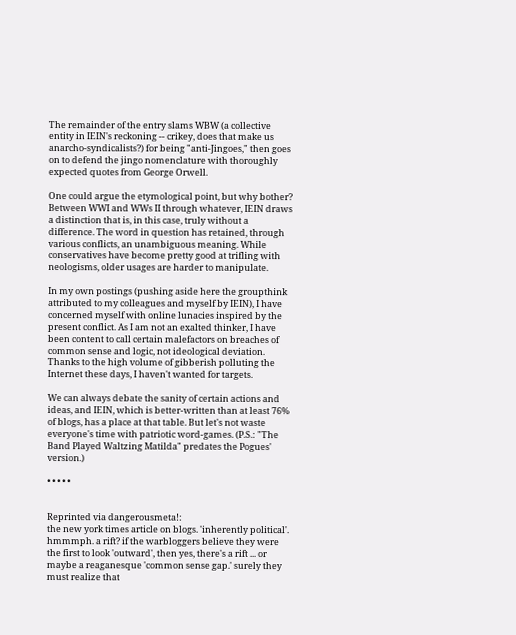The remainder of the entry slams WBW (a collective entity in IEIN's reckoning -- crikey, does that make us anarcho-syndicalists?) for being "anti-Jingoes," then goes on to defend the jingo nomenclature with thoroughly expected quotes from George Orwell.

One could argue the etymological point, but why bother? Between WWI and WWs II through whatever, IEIN draws a distinction that is, in this case, truly without a difference. The word in question has retained, through various conflicts, an unambiguous meaning. While conservatives have become pretty good at trifling with neologisms, older usages are harder to manipulate.

In my own postings (pushing aside here the groupthink attributed to my colleagues and myself by IEIN), I have concerned myself with online lunacies inspired by the present conflict. As I am not an exalted thinker, I have been content to call certain malefactors on breaches of common sense and logic, not ideological deviation. Thanks to the high volume of gibberish polluting the Internet these days, I haven't wanted for targets.

We can always debate the sanity of certain actions and ideas, and IEIN, which is better-written than at least 76% of blogs, has a place at that table. But let's not waste everyone's time with patriotic word-games. (P.S.: "The Band Played Waltzing Matilda" predates the Pogues' version.)

• • • • •


Reprinted via dangerousmeta!:
the new york times article on blogs. 'inherently political'. hmmmph. a rift? if the warbloggers believe they were the first to look 'outward', then yes, there's a rift ... or maybe a reaganesque 'common sense gap.' surely they must realize that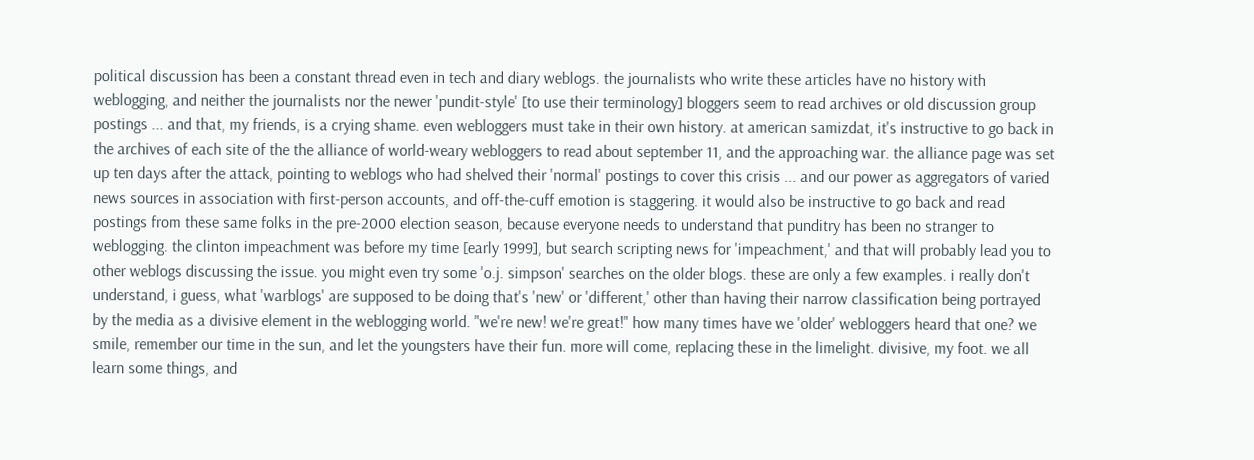political discussion has been a constant thread even in tech and diary weblogs. the journalists who write these articles have no history with weblogging, and neither the journalists nor the newer 'pundit-style' [to use their terminology] bloggers seem to read archives or old discussion group postings ... and that, my friends, is a crying shame. even webloggers must take in their own history. at american samizdat, it's instructive to go back in the archives of each site of the the alliance of world-weary webloggers to read about september 11, and the approaching war. the alliance page was set up ten days after the attack, pointing to weblogs who had shelved their 'normal' postings to cover this crisis ... and our power as aggregators of varied news sources in association with first-person accounts, and off-the-cuff emotion is staggering. it would also be instructive to go back and read postings from these same folks in the pre-2000 election season, because everyone needs to understand that punditry has been no stranger to weblogging. the clinton impeachment was before my time [early 1999], but search scripting news for 'impeachment,' and that will probably lead you to other weblogs discussing the issue. you might even try some 'o.j. simpson' searches on the older blogs. these are only a few examples. i really don't understand, i guess, what 'warblogs' are supposed to be doing that's 'new' or 'different,' other than having their narrow classification being portrayed by the media as a divisive element in the weblogging world. "we're new! we're great!" how many times have we 'older' webloggers heard that one? we smile, remember our time in the sun, and let the youngsters have their fun. more will come, replacing these in the limelight. divisive, my foot. we all learn some things, and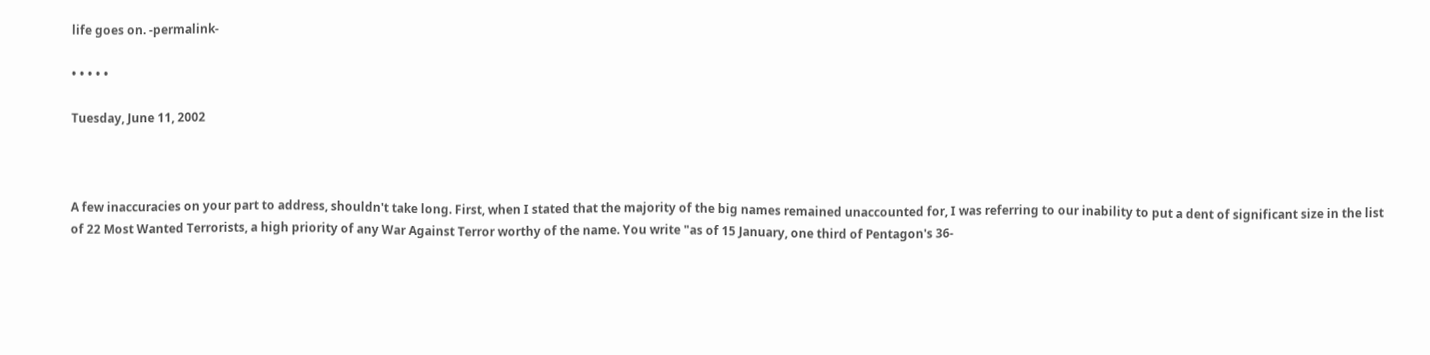life goes on. -permalink-

• • • • •

Tuesday, June 11, 2002



A few inaccuracies on your part to address, shouldn't take long. First, when I stated that the majority of the big names remained unaccounted for, I was referring to our inability to put a dent of significant size in the list of 22 Most Wanted Terrorists, a high priority of any War Against Terror worthy of the name. You write "as of 15 January, one third of Pentagon's 36-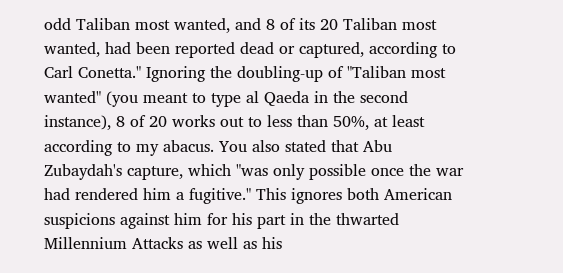odd Taliban most wanted, and 8 of its 20 Taliban most wanted, had been reported dead or captured, according to Carl Conetta." Ignoring the doubling-up of "Taliban most wanted" (you meant to type al Qaeda in the second instance), 8 of 20 works out to less than 50%, at least according to my abacus. You also stated that Abu Zubaydah's capture, which "was only possible once the war had rendered him a fugitive." This ignores both American suspicions against him for his part in the thwarted Millennium Attacks as well as his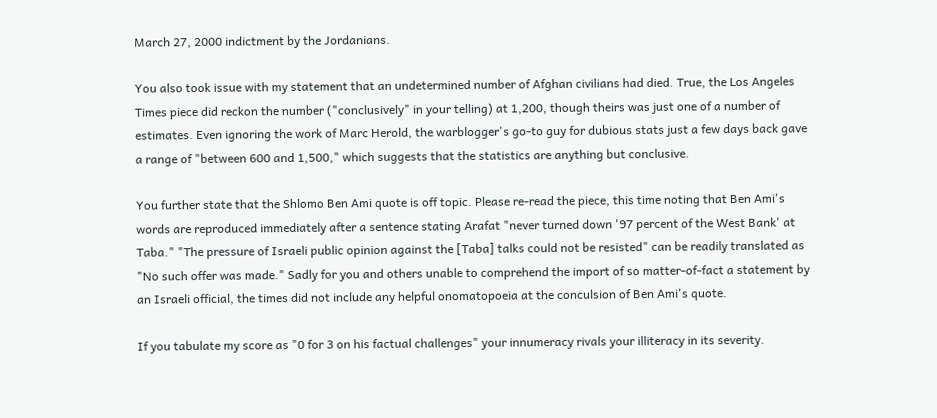March 27, 2000 indictment by the Jordanians.

You also took issue with my statement that an undetermined number of Afghan civilians had died. True, the Los Angeles Times piece did reckon the number ("conclusively" in your telling) at 1,200, though theirs was just one of a number of estimates. Even ignoring the work of Marc Herold, the warblogger's go-to guy for dubious stats just a few days back gave a range of "between 600 and 1,500," which suggests that the statistics are anything but conclusive.

You further state that the Shlomo Ben Ami quote is off topic. Please re-read the piece, this time noting that Ben Ami's words are reproduced immediately after a sentence stating Arafat "never turned down '97 percent of the West Bank' at Taba." "The pressure of Israeli public opinion against the [Taba] talks could not be resisted" can be readily translated as "No such offer was made." Sadly for you and others unable to comprehend the import of so matter-of-fact a statement by an Israeli official, the times did not include any helpful onomatopoeia at the conculsion of Ben Ami's quote.

If you tabulate my score as "0 for 3 on his factual challenges" your innumeracy rivals your illiteracy in its severity.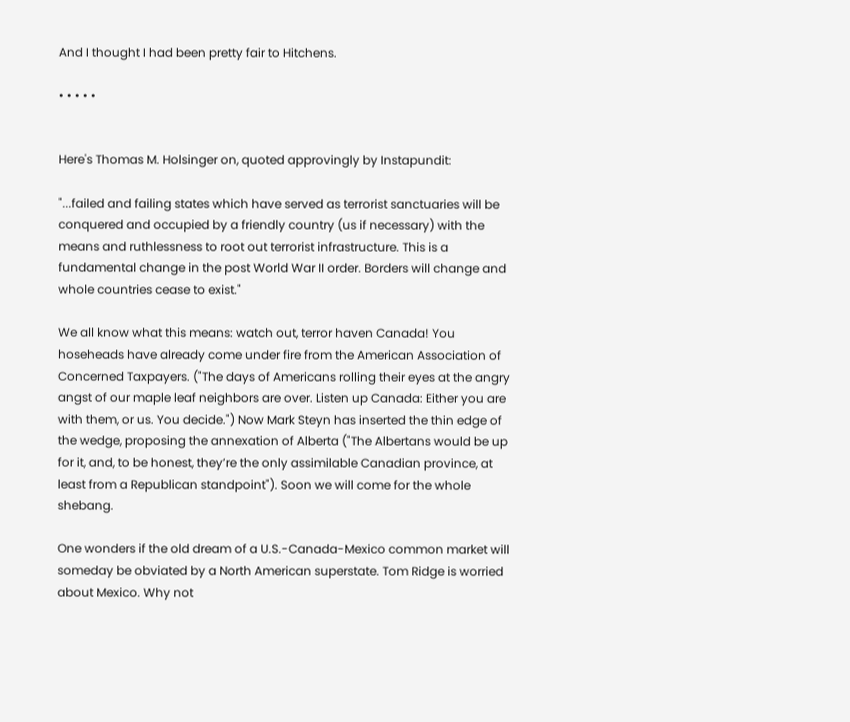And I thought I had been pretty fair to Hitchens.

• • • • •


Here's Thomas M. Holsinger on, quoted approvingly by Instapundit:

"...failed and failing states which have served as terrorist sanctuaries will be conquered and occupied by a friendly country (us if necessary) with the means and ruthlessness to root out terrorist infrastructure. This is a fundamental change in the post World War II order. Borders will change and whole countries cease to exist."

We all know what this means: watch out, terror haven Canada! You hoseheads have already come under fire from the American Association of Concerned Taxpayers. ("The days of Americans rolling their eyes at the angry angst of our maple leaf neighbors are over. Listen up Canada: Either you are with them, or us. You decide.") Now Mark Steyn has inserted the thin edge of the wedge, proposing the annexation of Alberta ("The Albertans would be up for it, and, to be honest, they’re the only assimilable Canadian province, at least from a Republican standpoint"). Soon we will come for the whole shebang.

One wonders if the old dream of a U.S.-Canada-Mexico common market will someday be obviated by a North American superstate. Tom Ridge is worried about Mexico. Why not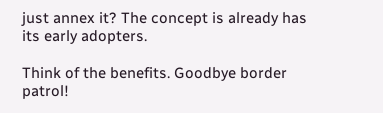just annex it? The concept is already has its early adopters.

Think of the benefits. Goodbye border patrol!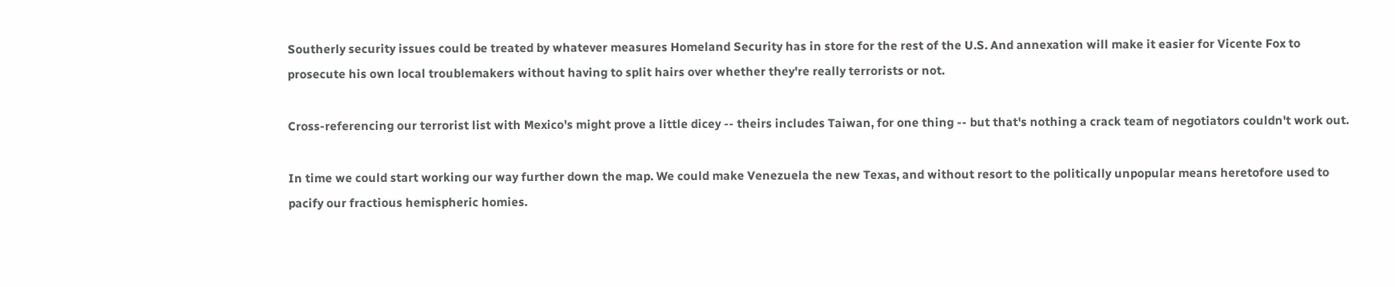Southerly security issues could be treated by whatever measures Homeland Security has in store for the rest of the U.S. And annexation will make it easier for Vicente Fox to prosecute his own local troublemakers without having to split hairs over whether they're really terrorists or not.

Cross-referencing our terrorist list with Mexico's might prove a little dicey -- theirs includes Taiwan, for one thing -- but that's nothing a crack team of negotiators couldn't work out.

In time we could start working our way further down the map. We could make Venezuela the new Texas, and without resort to the politically unpopular means heretofore used to pacify our fractious hemispheric homies.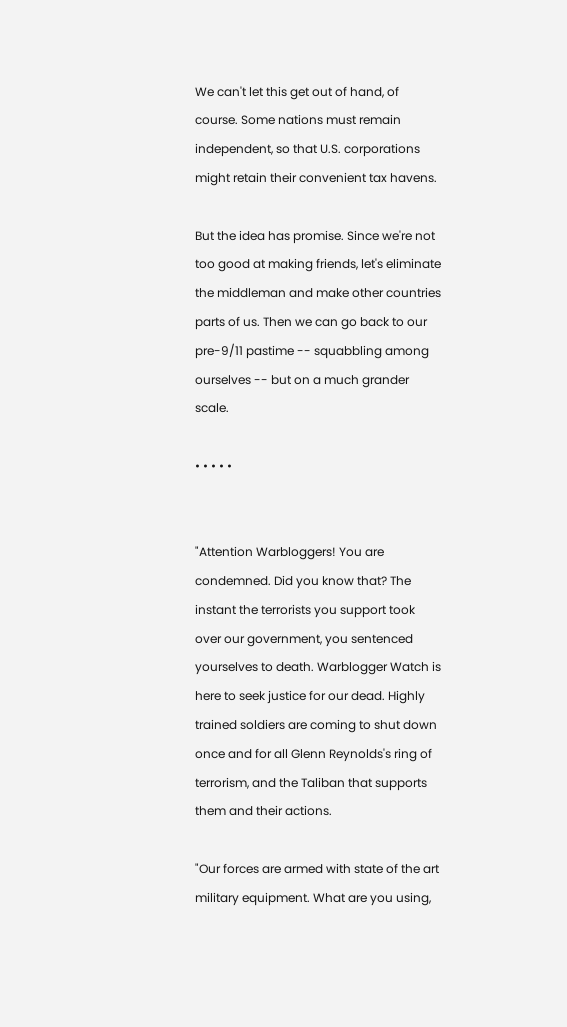We can't let this get out of hand, of course. Some nations must remain independent, so that U.S. corporations might retain their convenient tax havens.

But the idea has promise. Since we're not too good at making friends, let's eliminate the middleman and make other countries parts of us. Then we can go back to our pre-9/11 pastime -- squabbling among ourselves -- but on a much grander scale.

• • • • •


"Attention Warbloggers! You are condemned. Did you know that? The instant the terrorists you support took over our government, you sentenced yourselves to death. Warblogger Watch is here to seek justice for our dead. Highly trained soldiers are coming to shut down once and for all Glenn Reynolds's ring of terrorism, and the Taliban that supports them and their actions.

"Our forces are armed with state of the art military equipment. What are you using,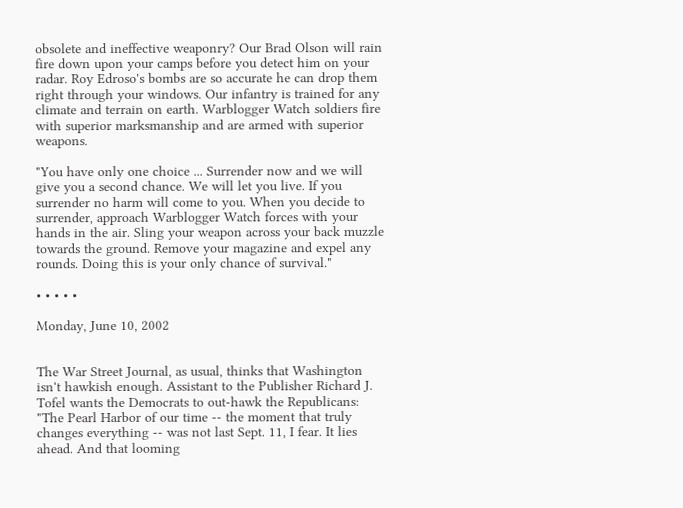obsolete and ineffective weaponry? Our Brad Olson will rain fire down upon your camps before you detect him on your radar. Roy Edroso's bombs are so accurate he can drop them right through your windows. Our infantry is trained for any climate and terrain on earth. Warblogger Watch soldiers fire with superior marksmanship and are armed with superior weapons.

"You have only one choice ... Surrender now and we will give you a second chance. We will let you live. If you surrender no harm will come to you. When you decide to surrender, approach Warblogger Watch forces with your hands in the air. Sling your weapon across your back muzzle towards the ground. Remove your magazine and expel any rounds. Doing this is your only chance of survival."

• • • • •

Monday, June 10, 2002


The War Street Journal, as usual, thinks that Washington isn't hawkish enough. Assistant to the Publisher Richard J. Tofel wants the Democrats to out-hawk the Republicans: "The Pearl Harbor of our time -- the moment that truly changes everything -- was not last Sept. 11, I fear. It lies ahead. And that looming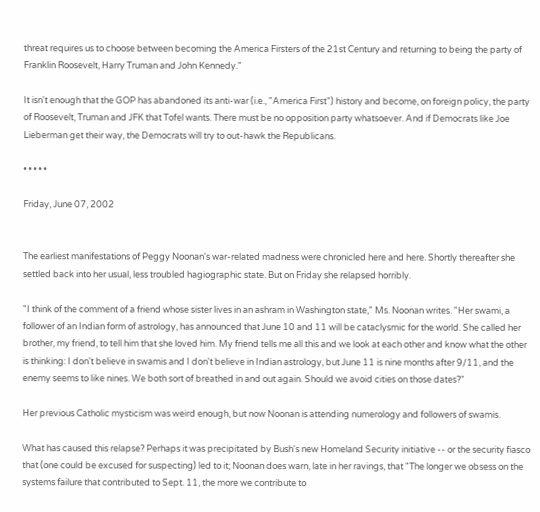threat requires us to choose between becoming the America Firsters of the 21st Century and returning to being the party of Franklin Roosevelt, Harry Truman and John Kennedy."

It isn't enough that the GOP has abandoned its anti-war (i.e., "America First") history and become, on foreign policy, the party of Roosevelt, Truman and JFK that Tofel wants. There must be no opposition party whatsoever. And if Democrats like Joe Lieberman get their way, the Democrats will try to out-hawk the Republicans.

• • • • •

Friday, June 07, 2002


The earliest manifestations of Peggy Noonan's war-related madness were chronicled here and here. Shortly thereafter she settled back into her usual, less troubled hagiographic state. But on Friday she relapsed horribly.

"I think of the comment of a friend whose sister lives in an ashram in Washington state," Ms. Noonan writes. "Her swami, a follower of an Indian form of astrology, has announced that June 10 and 11 will be cataclysmic for the world. She called her brother, my friend, to tell him that she loved him. My friend tells me all this and we look at each other and know what the other is thinking: I don't believe in swamis and I don't believe in Indian astrology, but June 11 is nine months after 9/11, and the enemy seems to like nines. We both sort of breathed in and out again. Should we avoid cities on those dates?"

Her previous Catholic mysticism was weird enough, but now Noonan is attending numerology and followers of swamis.

What has caused this relapse? Perhaps it was precipitated by Bush's new Homeland Security initiative -- or the security fiasco that (one could be excused for suspecting) led to it; Noonan does warn, late in her ravings, that "The longer we obsess on the systems failure that contributed to Sept. 11, the more we contribute to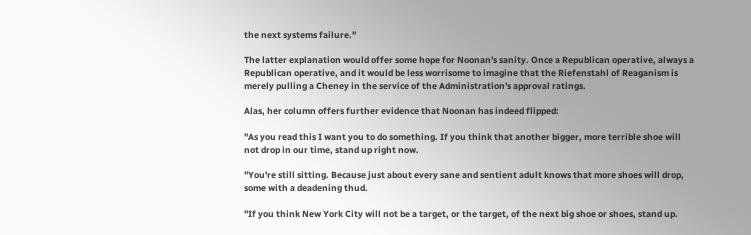the next systems failure."

The latter explanation would offer some hope for Noonan's sanity. Once a Republican operative, always a Republican operative, and it would be less worrisome to imagine that the Riefenstahl of Reaganism is merely pulling a Cheney in the service of the Administration's approval ratings.

Alas, her column offers further evidence that Noonan has indeed flipped:

"As you read this I want you to do something. If you think that another bigger, more terrible shoe will not drop in our time, stand up right now.

"You're still sitting. Because just about every sane and sentient adult knows that more shoes will drop, some with a deadening thud.

"If you think New York City will not be a target, or the target, of the next big shoe or shoes, stand up.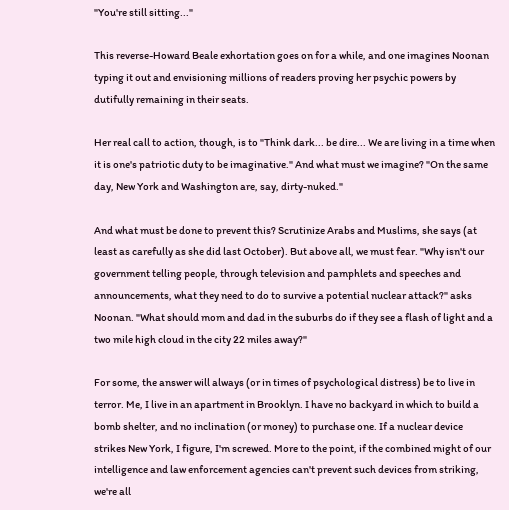"You're still sitting..."

This reverse-Howard Beale exhortation goes on for a while, and one imagines Noonan typing it out and envisioning millions of readers proving her psychic powers by dutifully remaining in their seats.

Her real call to action, though, is to "Think dark... be dire... We are living in a time when it is one's patriotic duty to be imaginative." And what must we imagine? "On the same day, New York and Washington are, say, dirty-nuked."

And what must be done to prevent this? Scrutinize Arabs and Muslims, she says (at least as carefully as she did last October). But above all, we must fear. "Why isn't our government telling people, through television and pamphlets and speeches and announcements, what they need to do to survive a potential nuclear attack?" asks Noonan. "What should mom and dad in the suburbs do if they see a flash of light and a two mile high cloud in the city 22 miles away?"

For some, the answer will always (or in times of psychological distress) be to live in terror. Me, I live in an apartment in Brooklyn. I have no backyard in which to build a bomb shelter, and no inclination (or money) to purchase one. If a nuclear device strikes New York, I figure, I'm screwed. More to the point, if the combined might of our intelligence and law enforcement agencies can't prevent such devices from striking, we're all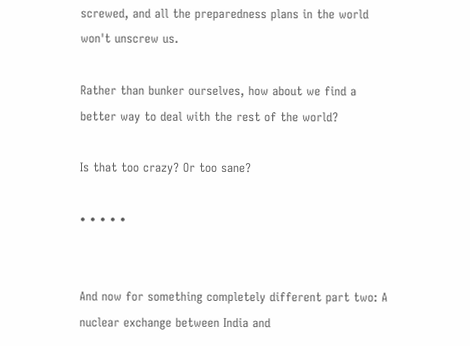screwed, and all the preparedness plans in the world won't unscrew us.

Rather than bunker ourselves, how about we find a better way to deal with the rest of the world?

Is that too crazy? Or too sane?

• • • • •


And now for something completely different part two: A nuclear exchange between India and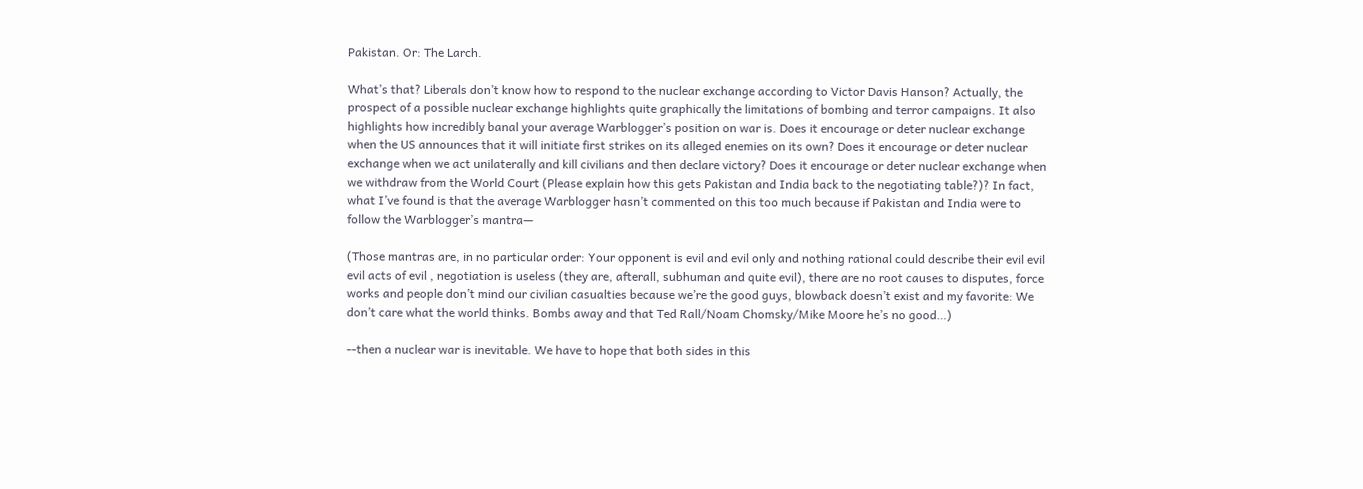Pakistan. Or: The Larch.

What’s that? Liberals don’t know how to respond to the nuclear exchange according to Victor Davis Hanson? Actually, the prospect of a possible nuclear exchange highlights quite graphically the limitations of bombing and terror campaigns. It also highlights how incredibly banal your average Warblogger’s position on war is. Does it encourage or deter nuclear exchange when the US announces that it will initiate first strikes on its alleged enemies on its own? Does it encourage or deter nuclear exchange when we act unilaterally and kill civilians and then declare victory? Does it encourage or deter nuclear exchange when we withdraw from the World Court (Please explain how this gets Pakistan and India back to the negotiating table?)? In fact, what I’ve found is that the average Warblogger hasn’t commented on this too much because if Pakistan and India were to follow the Warblogger’s mantra—

(Those mantras are, in no particular order: Your opponent is evil and evil only and nothing rational could describe their evil evil evil acts of evil , negotiation is useless (they are, afterall, subhuman and quite evil), there are no root causes to disputes, force works and people don’t mind our civilian casualties because we’re the good guys, blowback doesn’t exist and my favorite: We don’t care what the world thinks. Bombs away and that Ted Rall/Noam Chomsky/Mike Moore he’s no good…)

--then a nuclear war is inevitable. We have to hope that both sides in this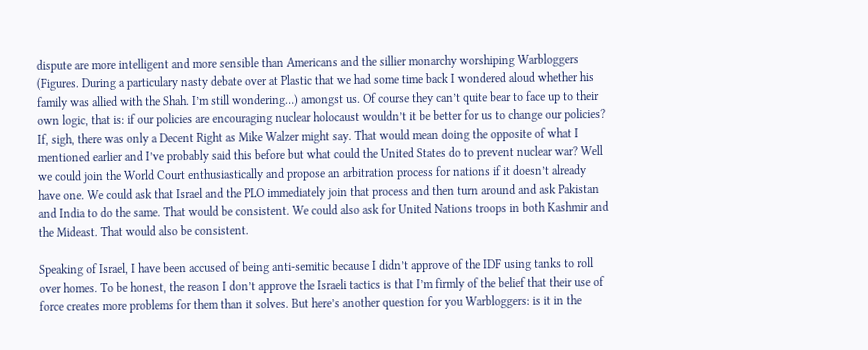dispute are more intelligent and more sensible than Americans and the sillier monarchy worshiping Warbloggers (Figures. During a particulary nasty debate over at Plastic that we had some time back I wondered aloud whether his family was allied with the Shah. I’m still wondering…) amongst us. Of course they can’t quite bear to face up to their own logic, that is: if our policies are encouraging nuclear holocaust wouldn’t it be better for us to change our policies? If, sigh, there was only a Decent Right as Mike Walzer might say. That would mean doing the opposite of what I mentioned earlier and I’ve probably said this before but what could the United States do to prevent nuclear war? Well we could join the World Court enthusiastically and propose an arbitration process for nations if it doesn’t already have one. We could ask that Israel and the PLO immediately join that process and then turn around and ask Pakistan and India to do the same. That would be consistent. We could also ask for United Nations troops in both Kashmir and the Mideast. That would also be consistent.

Speaking of Israel, I have been accused of being anti-semitic because I didn’t approve of the IDF using tanks to roll over homes. To be honest, the reason I don’t approve the Israeli tactics is that I’m firmly of the belief that their use of force creates more problems for them than it solves. But here’s another question for you Warbloggers: is it in the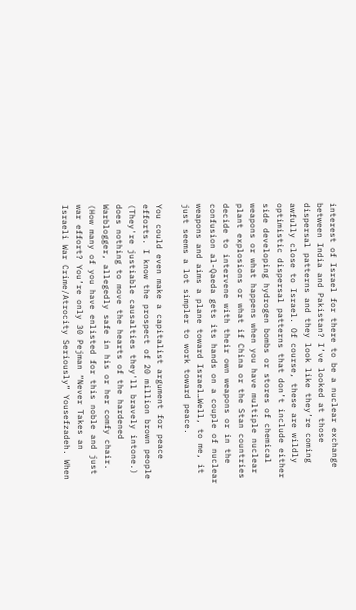interest of Israel for there to be a nuclear exchange between India and Pakistan? I’ve looked at those dispersal patterns and they look like they’re coming awfully close to Israel. Of course, these are wildly optimistic dispersal patterns that don’t include either side developing hydrogen bombs or stores of chemical weapons or what happens when you have multiple nuclear plant explosions or what if China or the Stan countries decide to intervene with their own weapons or in the confusion al-Qaeda gets its hands on a couple of nuclear weapons and aims a plane toward Israel…Well, to me, it just seems a lot simpler to work toward peace.

You could even make a capitalist argument for peace efforts. I know the prospect of 20 million brown people (They're justiable causalties they'll bravely intone.) does nothing to move the hearts of the hardened Warblogger, allegedly safe in his or her comfy chair. (How many of you have enlisted for this noble and just war effort? You’re only 30 Pejman “Never Takes an Israeli War Crime/Atrocity Seriously” Yousefzadeh. When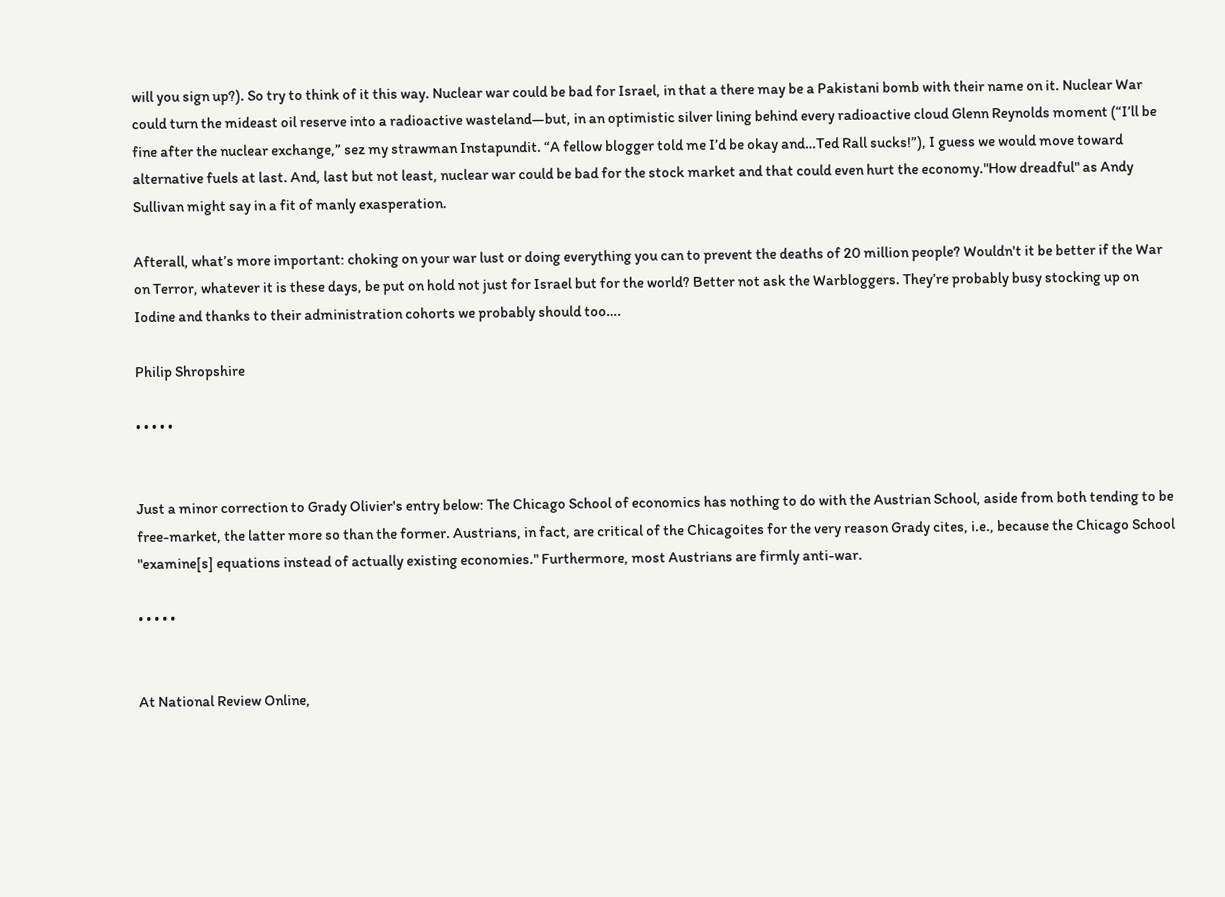will you sign up?). So try to think of it this way. Nuclear war could be bad for Israel, in that a there may be a Pakistani bomb with their name on it. Nuclear War could turn the mideast oil reserve into a radioactive wasteland—but, in an optimistic silver lining behind every radioactive cloud Glenn Reynolds moment (“I’ll be fine after the nuclear exchange,” sez my strawman Instapundit. “A fellow blogger told me I’d be okay and…Ted Rall sucks!”), I guess we would move toward alternative fuels at last. And, last but not least, nuclear war could be bad for the stock market and that could even hurt the economy."How dreadful" as Andy Sullivan might say in a fit of manly exasperation.

Afterall, what’s more important: choking on your war lust or doing everything you can to prevent the deaths of 20 million people? Wouldn't it be better if the War on Terror, whatever it is these days, be put on hold not just for Israel but for the world? Better not ask the Warbloggers. They’re probably busy stocking up on Iodine and thanks to their administration cohorts we probably should too….

Philip Shropshire

• • • • •


Just a minor correction to Grady Olivier's entry below: The Chicago School of economics has nothing to do with the Austrian School, aside from both tending to be free-market, the latter more so than the former. Austrians, in fact, are critical of the Chicagoites for the very reason Grady cites, i.e., because the Chicago School "examine[s] equations instead of actually existing economies." Furthermore, most Austrians are firmly anti-war.

• • • • •


At National Review Online,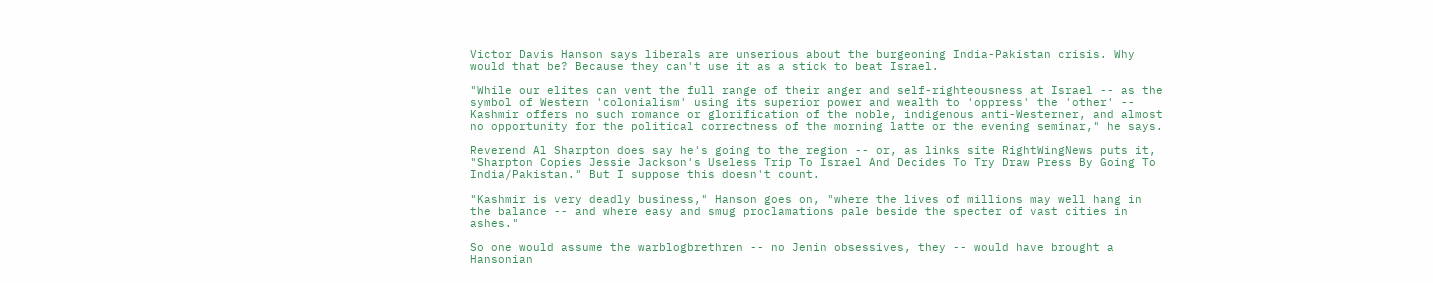Victor Davis Hanson says liberals are unserious about the burgeoning India-Pakistan crisis. Why would that be? Because they can't use it as a stick to beat Israel.

"While our elites can vent the full range of their anger and self-righteousness at Israel -- as the symbol of Western 'colonialism' using its superior power and wealth to 'oppress' the 'other' -- Kashmir offers no such romance or glorification of the noble, indigenous anti-Westerner, and almost no opportunity for the political correctness of the morning latte or the evening seminar," he says.

Reverend Al Sharpton does say he's going to the region -- or, as links site RightWingNews puts it, "Sharpton Copies Jessie Jackson's Useless Trip To Israel And Decides To Try Draw Press By Going To India/Pakistan." But I suppose this doesn't count.

"Kashmir is very deadly business," Hanson goes on, "where the lives of millions may well hang in the balance -- and where easy and smug proclamations pale beside the specter of vast cities in ashes."

So one would assume the warblogbrethren -- no Jenin obsessives, they -- would have brought a Hansonian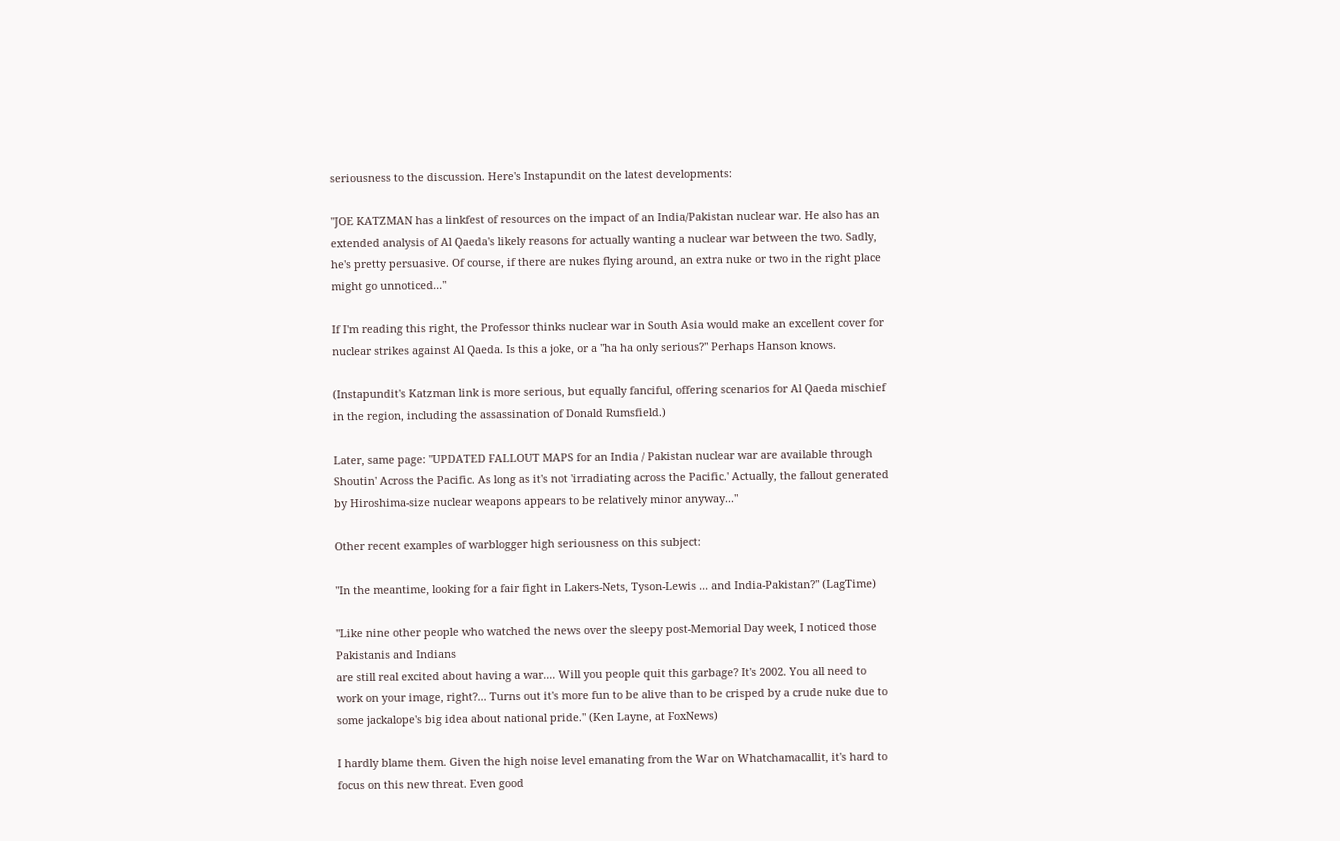seriousness to the discussion. Here's Instapundit on the latest developments:

"JOE KATZMAN has a linkfest of resources on the impact of an India/Pakistan nuclear war. He also has an extended analysis of Al Qaeda's likely reasons for actually wanting a nuclear war between the two. Sadly, he's pretty persuasive. Of course, if there are nukes flying around, an extra nuke or two in the right place might go unnoticed..."

If I'm reading this right, the Professor thinks nuclear war in South Asia would make an excellent cover for nuclear strikes against Al Qaeda. Is this a joke, or a "ha ha only serious?" Perhaps Hanson knows.

(Instapundit's Katzman link is more serious, but equally fanciful, offering scenarios for Al Qaeda mischief in the region, including the assassination of Donald Rumsfield.)

Later, same page: "UPDATED FALLOUT MAPS for an India / Pakistan nuclear war are available through Shoutin' Across the Pacific. As long as it's not 'irradiating across the Pacific.' Actually, the fallout generated by Hiroshima-size nuclear weapons appears to be relatively minor anyway..."

Other recent examples of warblogger high seriousness on this subject:

"In the meantime, looking for a fair fight in Lakers-Nets, Tyson-Lewis ... and India-Pakistan?" (LagTime)

"Like nine other people who watched the news over the sleepy post-Memorial Day week, I noticed those Pakistanis and Indians
are still real excited about having a war.... Will you people quit this garbage? It's 2002. You all need to work on your image, right?... Turns out it's more fun to be alive than to be crisped by a crude nuke due to some jackalope's big idea about national pride." (Ken Layne, at FoxNews)

I hardly blame them. Given the high noise level emanating from the War on Whatchamacallit, it's hard to focus on this new threat. Even good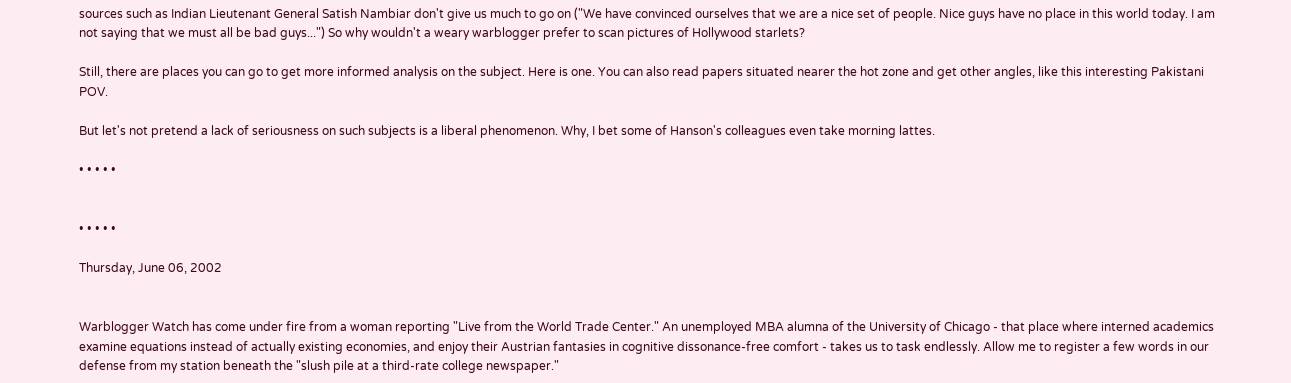sources such as Indian Lieutenant General Satish Nambiar don't give us much to go on ("We have convinced ourselves that we are a nice set of people. Nice guys have no place in this world today. I am not saying that we must all be bad guys...") So why wouldn't a weary warblogger prefer to scan pictures of Hollywood starlets?

Still, there are places you can go to get more informed analysis on the subject. Here is one. You can also read papers situated nearer the hot zone and get other angles, like this interesting Pakistani POV.

But let's not pretend a lack of seriousness on such subjects is a liberal phenomenon. Why, I bet some of Hanson's colleagues even take morning lattes.

• • • • •


• • • • •

Thursday, June 06, 2002


Warblogger Watch has come under fire from a woman reporting "Live from the World Trade Center." An unemployed MBA alumna of the University of Chicago - that place where interned academics examine equations instead of actually existing economies, and enjoy their Austrian fantasies in cognitive dissonance-free comfort - takes us to task endlessly. Allow me to register a few words in our defense from my station beneath the "slush pile at a third-rate college newspaper."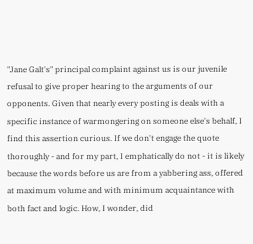"Jane Galt's" principal complaint against us is our juvenile refusal to give proper hearing to the arguments of our opponents. Given that nearly every posting is deals with a specific instance of warmongering on someone else's behalf, I find this assertion curious. If we don't engage the quote thoroughly - and for my part, I emphatically do not - it is likely because the words before us are from a yabbering ass, offered at maximum volume and with minimum acquaintance with both fact and logic. How, I wonder, did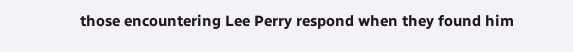those encountering Lee Perry respond when they found him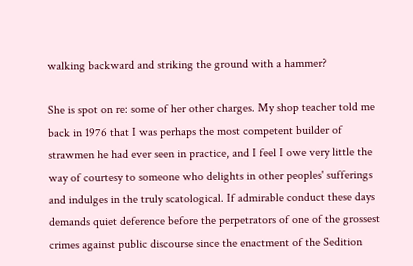walking backward and striking the ground with a hammer?

She is spot on re: some of her other charges. My shop teacher told me back in 1976 that I was perhaps the most competent builder of strawmen he had ever seen in practice, and I feel I owe very little the way of courtesy to someone who delights in other peoples' sufferings and indulges in the truly scatological. If admirable conduct these days demands quiet deference before the perpetrators of one of the grossest crimes against public discourse since the enactment of the Sedition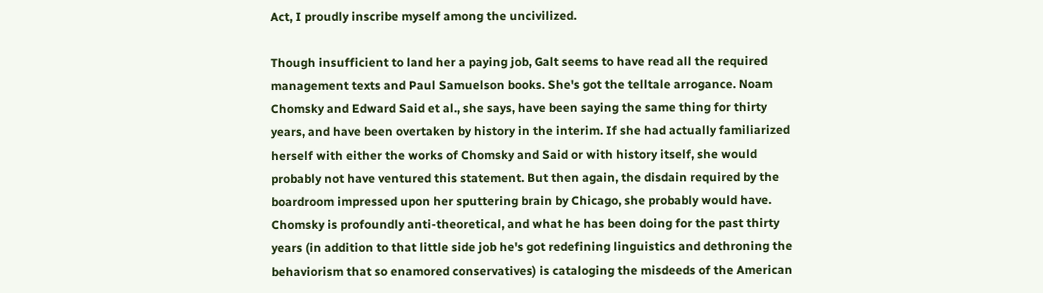Act, I proudly inscribe myself among the uncivilized.

Though insufficient to land her a paying job, Galt seems to have read all the required management texts and Paul Samuelson books. She's got the telltale arrogance. Noam Chomsky and Edward Said et al., she says, have been saying the same thing for thirty years, and have been overtaken by history in the interim. If she had actually familiarized herself with either the works of Chomsky and Said or with history itself, she would probably not have ventured this statement. But then again, the disdain required by the boardroom impressed upon her sputtering brain by Chicago, she probably would have. Chomsky is profoundly anti-theoretical, and what he has been doing for the past thirty years (in addition to that little side job he's got redefining linguistics and dethroning the behaviorism that so enamored conservatives) is cataloging the misdeeds of the American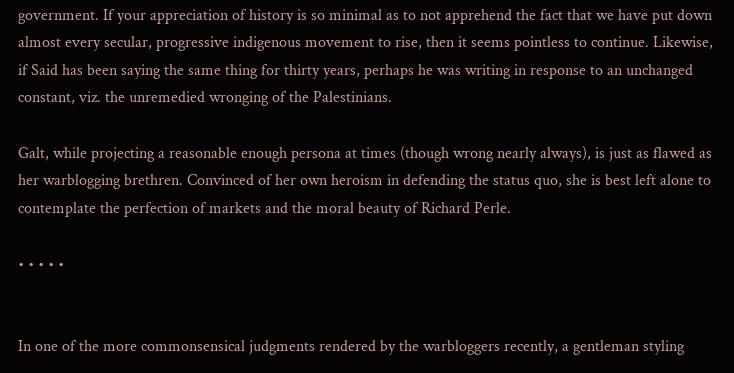government. If your appreciation of history is so minimal as to not apprehend the fact that we have put down almost every secular, progressive indigenous movement to rise, then it seems pointless to continue. Likewise, if Said has been saying the same thing for thirty years, perhaps he was writing in response to an unchanged constant, viz. the unremedied wronging of the Palestinians.

Galt, while projecting a reasonable enough persona at times (though wrong nearly always), is just as flawed as her warblogging brethren. Convinced of her own heroism in defending the status quo, she is best left alone to contemplate the perfection of markets and the moral beauty of Richard Perle.

• • • • •


In one of the more commonsensical judgments rendered by the warbloggers recently, a gentleman styling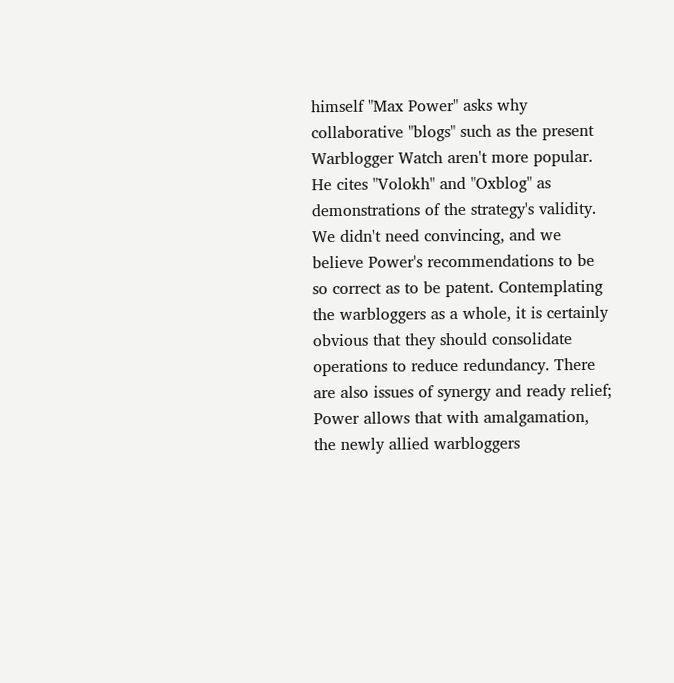himself "Max Power" asks why collaborative "blogs" such as the present Warblogger Watch aren't more popular. He cites "Volokh" and "Oxblog" as demonstrations of the strategy's validity. We didn't need convincing, and we believe Power's recommendations to be so correct as to be patent. Contemplating the warbloggers as a whole, it is certainly obvious that they should consolidate operations to reduce redundancy. There are also issues of synergy and ready relief; Power allows that with amalgamation, the newly allied warbloggers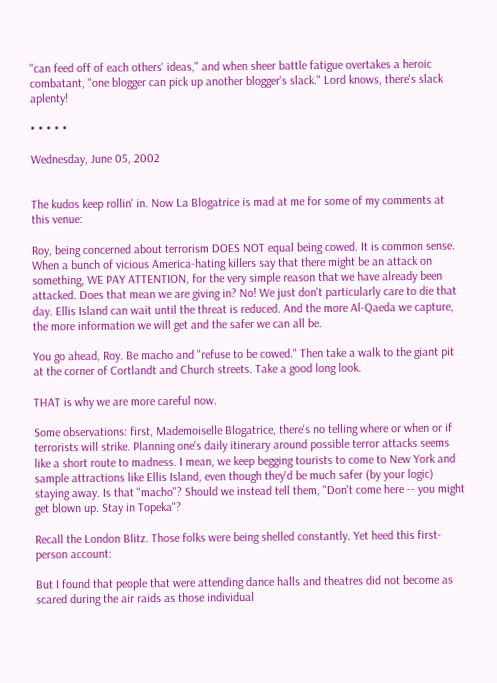"can feed off of each others' ideas," and when sheer battle fatigue overtakes a heroic combatant, "one blogger can pick up another blogger's slack." Lord knows, there's slack aplenty!

• • • • •

Wednesday, June 05, 2002


The kudos keep rollin' in. Now La Blogatrice is mad at me for some of my comments at this venue:

Roy, being concerned about terrorism DOES NOT equal being cowed. It is common sense. When a bunch of vicious America-hating killers say that there might be an attack on something, WE PAY ATTENTION, for the very simple reason that we have already been attacked. Does that mean we are giving in? No! We just don't particularly care to die that day. Ellis Island can wait until the threat is reduced. And the more Al-Qaeda we capture, the more information we will get and the safer we can all be.

You go ahead, Roy. Be macho and "refuse to be cowed." Then take a walk to the giant pit at the corner of Cortlandt and Church streets. Take a good long look.

THAT is why we are more careful now.

Some observations: first, Mademoiselle Blogatrice, there's no telling where or when or if terrorists will strike. Planning one's daily itinerary around possible terror attacks seems like a short route to madness. I mean, we keep begging tourists to come to New York and sample attractions like Ellis Island, even though they'd be much safer (by your logic) staying away. Is that "macho"? Should we instead tell them, "Don't come here -- you might get blown up. Stay in Topeka"?

Recall the London Blitz. Those folks were being shelled constantly. Yet heed this first-person account:

But I found that people that were attending dance halls and theatres did not become as scared during the air raids as those individual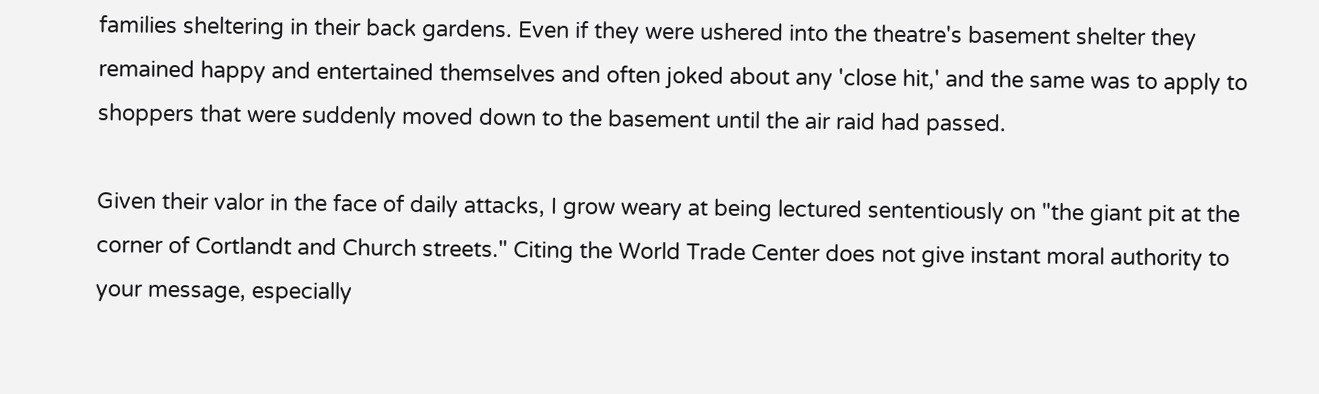families sheltering in their back gardens. Even if they were ushered into the theatre's basement shelter they remained happy and entertained themselves and often joked about any 'close hit,' and the same was to apply to shoppers that were suddenly moved down to the basement until the air raid had passed.

Given their valor in the face of daily attacks, I grow weary at being lectured sententiously on "the giant pit at the corner of Cortlandt and Church streets." Citing the World Trade Center does not give instant moral authority to your message, especially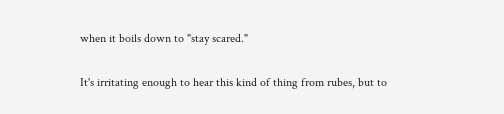when it boils down to "stay scared."

It's irritating enough to hear this kind of thing from rubes, but to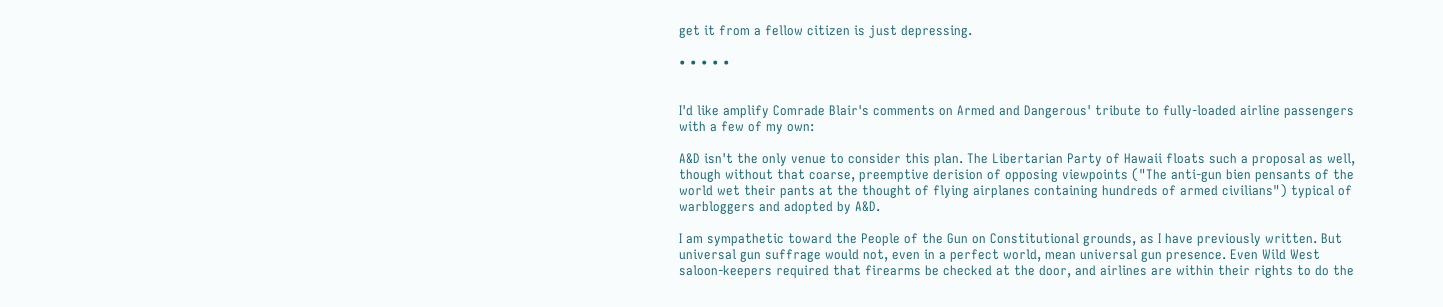get it from a fellow citizen is just depressing.

• • • • •


I'd like amplify Comrade Blair's comments on Armed and Dangerous' tribute to fully-loaded airline passengers with a few of my own:

A&D isn't the only venue to consider this plan. The Libertarian Party of Hawaii floats such a proposal as well, though without that coarse, preemptive derision of opposing viewpoints ("The anti-gun bien pensants of the world wet their pants at the thought of flying airplanes containing hundreds of armed civilians") typical of warbloggers and adopted by A&D.

I am sympathetic toward the People of the Gun on Constitutional grounds, as I have previously written. But universal gun suffrage would not, even in a perfect world, mean universal gun presence. Even Wild West saloon-keepers required that firearms be checked at the door, and airlines are within their rights to do the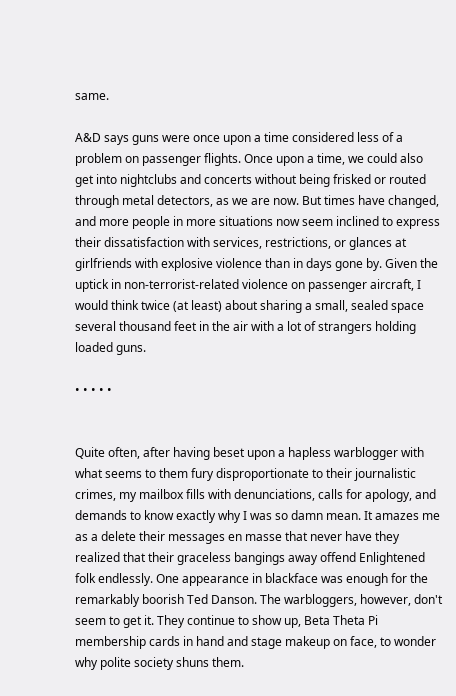same.

A&D says guns were once upon a time considered less of a problem on passenger flights. Once upon a time, we could also get into nightclubs and concerts without being frisked or routed through metal detectors, as we are now. But times have changed, and more people in more situations now seem inclined to express their dissatisfaction with services, restrictions, or glances at girlfriends with explosive violence than in days gone by. Given the uptick in non-terrorist-related violence on passenger aircraft, I would think twice (at least) about sharing a small, sealed space several thousand feet in the air with a lot of strangers holding loaded guns.

• • • • •


Quite often, after having beset upon a hapless warblogger with what seems to them fury disproportionate to their journalistic crimes, my mailbox fills with denunciations, calls for apology, and demands to know exactly why I was so damn mean. It amazes me as a delete their messages en masse that never have they realized that their graceless bangings away offend Enlightened folk endlessly. One appearance in blackface was enough for the remarkably boorish Ted Danson. The warbloggers, however, don't seem to get it. They continue to show up, Beta Theta Pi membership cards in hand and stage makeup on face, to wonder why polite society shuns them.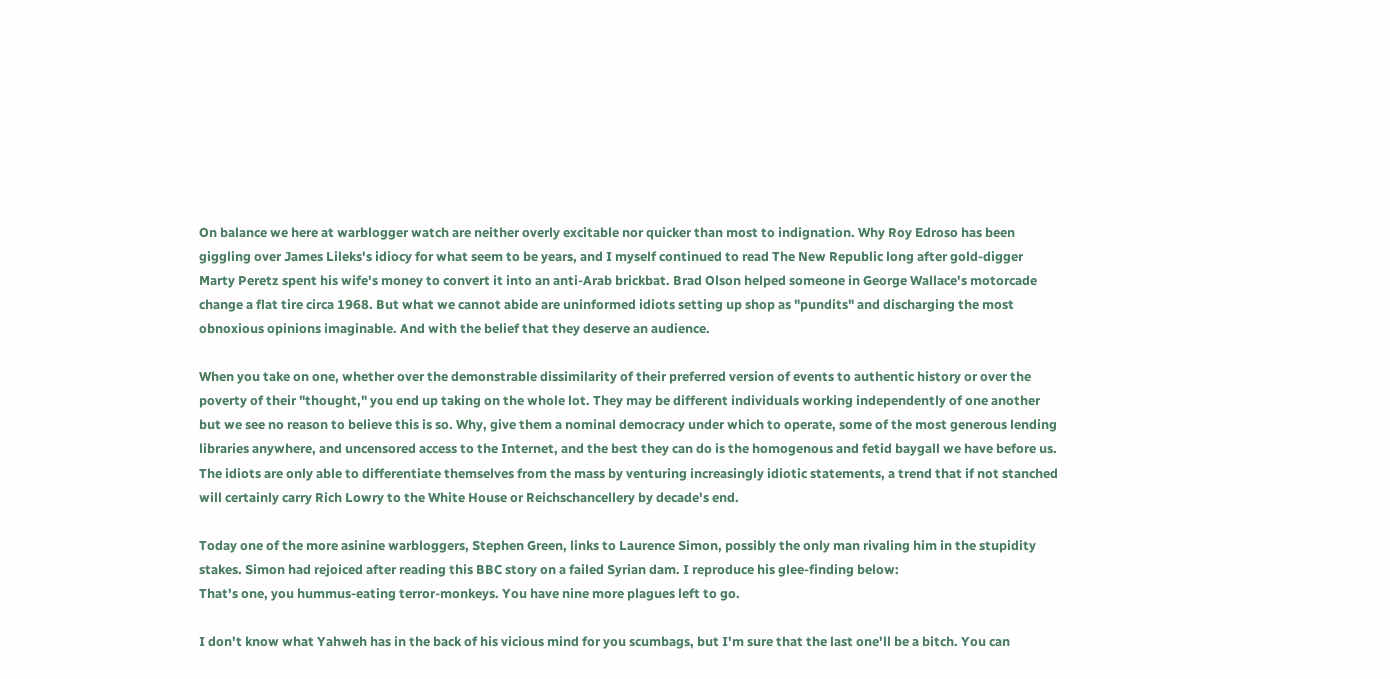On balance we here at warblogger watch are neither overly excitable nor quicker than most to indignation. Why Roy Edroso has been giggling over James Lileks's idiocy for what seem to be years, and I myself continued to read The New Republic long after gold-digger Marty Peretz spent his wife's money to convert it into an anti-Arab brickbat. Brad Olson helped someone in George Wallace's motorcade change a flat tire circa 1968. But what we cannot abide are uninformed idiots setting up shop as "pundits" and discharging the most obnoxious opinions imaginable. And with the belief that they deserve an audience.

When you take on one, whether over the demonstrable dissimilarity of their preferred version of events to authentic history or over the poverty of their "thought," you end up taking on the whole lot. They may be different individuals working independently of one another but we see no reason to believe this is so. Why, give them a nominal democracy under which to operate, some of the most generous lending libraries anywhere, and uncensored access to the Internet, and the best they can do is the homogenous and fetid baygall we have before us. The idiots are only able to differentiate themselves from the mass by venturing increasingly idiotic statements, a trend that if not stanched will certainly carry Rich Lowry to the White House or Reichschancellery by decade's end.

Today one of the more asinine warbloggers, Stephen Green, links to Laurence Simon, possibly the only man rivaling him in the stupidity stakes. Simon had rejoiced after reading this BBC story on a failed Syrian dam. I reproduce his glee-finding below:
That's one, you hummus-eating terror-monkeys. You have nine more plagues left to go.

I don't know what Yahweh has in the back of his vicious mind for you scumbags, but I'm sure that the last one'll be a bitch. You can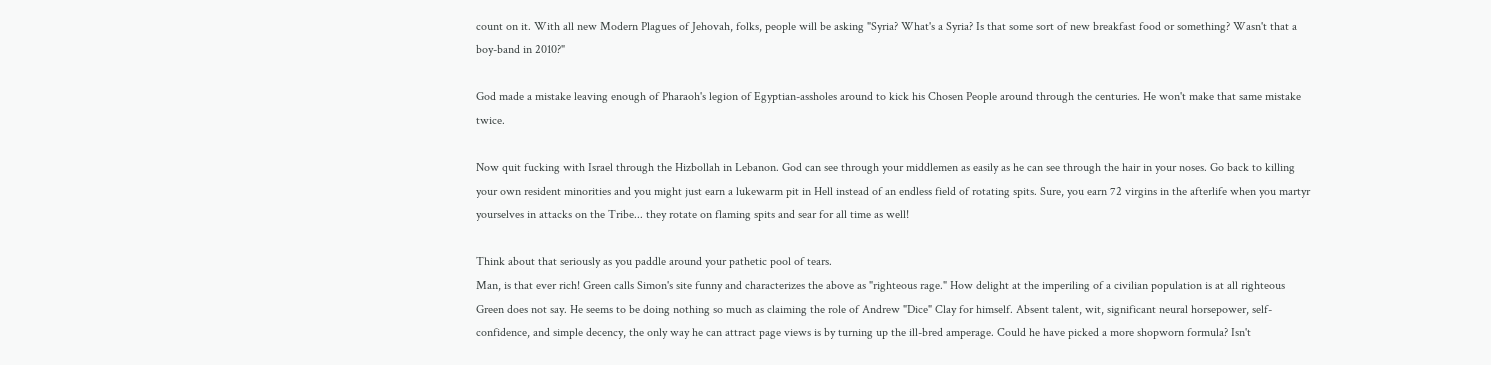count on it. With all new Modern Plagues of Jehovah, folks, people will be asking "Syria? What's a Syria? Is that some sort of new breakfast food or something? Wasn't that a boy-band in 2010?"

God made a mistake leaving enough of Pharaoh's legion of Egyptian-assholes around to kick his Chosen People around through the centuries. He won't make that same mistake twice.

Now quit fucking with Israel through the Hizbollah in Lebanon. God can see through your middlemen as easily as he can see through the hair in your noses. Go back to killing your own resident minorities and you might just earn a lukewarm pit in Hell instead of an endless field of rotating spits. Sure, you earn 72 virgins in the afterlife when you martyr yourselves in attacks on the Tribe... they rotate on flaming spits and sear for all time as well!

Think about that seriously as you paddle around your pathetic pool of tears.
Man, is that ever rich! Green calls Simon's site funny and characterizes the above as "righteous rage." How delight at the imperiling of a civilian population is at all righteous Green does not say. He seems to be doing nothing so much as claiming the role of Andrew "Dice" Clay for himself. Absent talent, wit, significant neural horsepower, self-confidence, and simple decency, the only way he can attract page views is by turning up the ill-bred amperage. Could he have picked a more shopworn formula? Isn't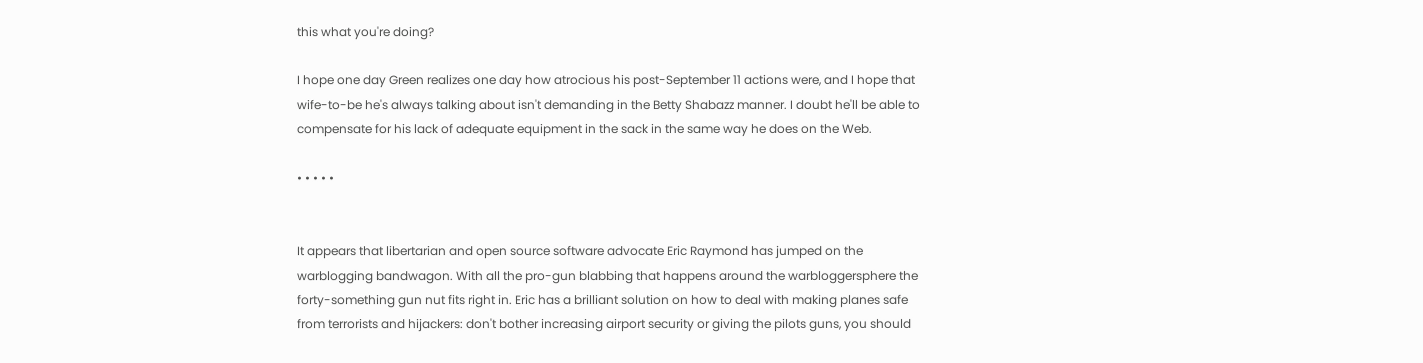this what you're doing?

I hope one day Green realizes one day how atrocious his post-September 11 actions were, and I hope that wife-to-be he's always talking about isn't demanding in the Betty Shabazz manner. I doubt he'll be able to compensate for his lack of adequate equipment in the sack in the same way he does on the Web.

• • • • •


It appears that libertarian and open source software advocate Eric Raymond has jumped on the warblogging bandwagon. With all the pro-gun blabbing that happens around the warbloggersphere the forty-something gun nut fits right in. Eric has a brilliant solution on how to deal with making planes safe from terrorists and hijackers: don't bother increasing airport security or giving the pilots guns, you should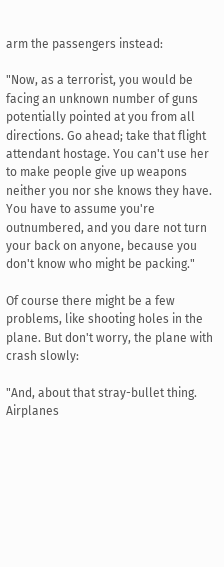arm the passengers instead:

"Now, as a terrorist, you would be facing an unknown number of guns potentially pointed at you from all directions. Go ahead; take that flight attendant hostage. You can't use her to make people give up weapons neither you nor she knows they have. You have to assume you're outnumbered, and you dare not turn your back on anyone, because you don't know who might be packing."

Of course there might be a few problems, like shooting holes in the plane. But don't worry, the plane with crash slowly:

"And, about that stray-bullet thing. Airplanes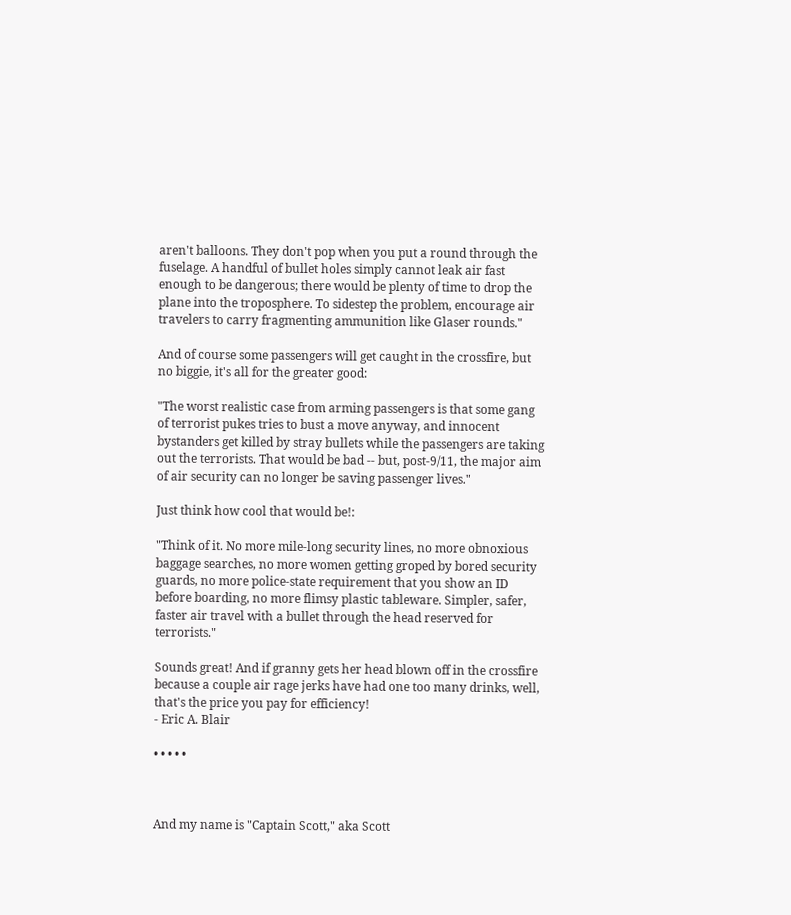aren't balloons. They don't pop when you put a round through the fuselage. A handful of bullet holes simply cannot leak air fast enough to be dangerous; there would be plenty of time to drop the plane into the troposphere. To sidestep the problem, encourage air travelers to carry fragmenting ammunition like Glaser rounds."

And of course some passengers will get caught in the crossfire, but no biggie, it's all for the greater good:

"The worst realistic case from arming passengers is that some gang of terrorist pukes tries to bust a move anyway, and innocent bystanders get killed by stray bullets while the passengers are taking out the terrorists. That would be bad -- but, post-9/11, the major aim of air security can no longer be saving passenger lives."

Just think how cool that would be!:

"Think of it. No more mile-long security lines, no more obnoxious baggage searches, no more women getting groped by bored security guards, no more police-state requirement that you show an ID before boarding, no more flimsy plastic tableware. Simpler, safer, faster air travel with a bullet through the head reserved for terrorists."

Sounds great! And if granny gets her head blown off in the crossfire because a couple air rage jerks have had one too many drinks, well, that's the price you pay for efficiency!
- Eric A. Blair

• • • • •



And my name is "Captain Scott," aka Scott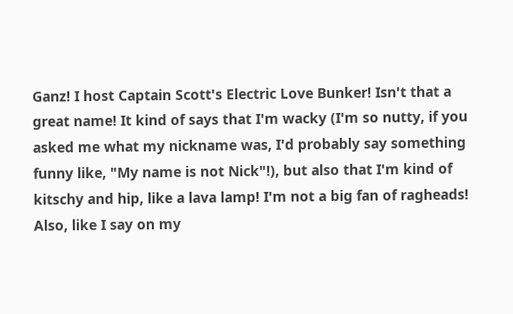Ganz! I host Captain Scott's Electric Love Bunker! Isn't that a great name! It kind of says that I'm wacky (I'm so nutty, if you asked me what my nickname was, I'd probably say something funny like, "My name is not Nick"!), but also that I'm kind of kitschy and hip, like a lava lamp! I'm not a big fan of ragheads! Also, like I say on my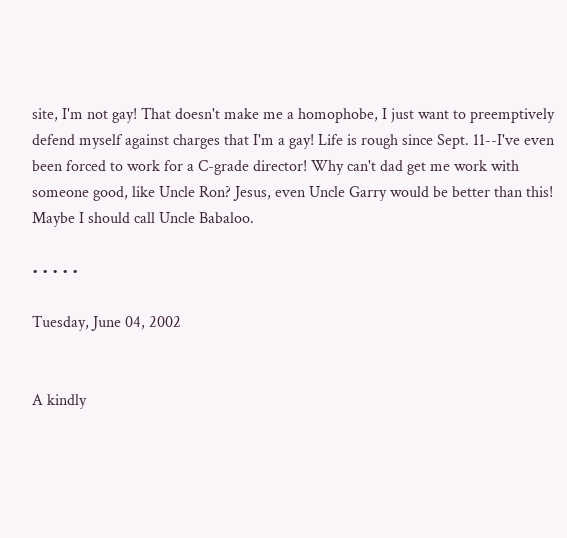site, I'm not gay! That doesn't make me a homophobe, I just want to preemptively defend myself against charges that I'm a gay! Life is rough since Sept. 11--I've even been forced to work for a C-grade director! Why can't dad get me work with someone good, like Uncle Ron? Jesus, even Uncle Garry would be better than this! Maybe I should call Uncle Babaloo.

• • • • •

Tuesday, June 04, 2002


A kindly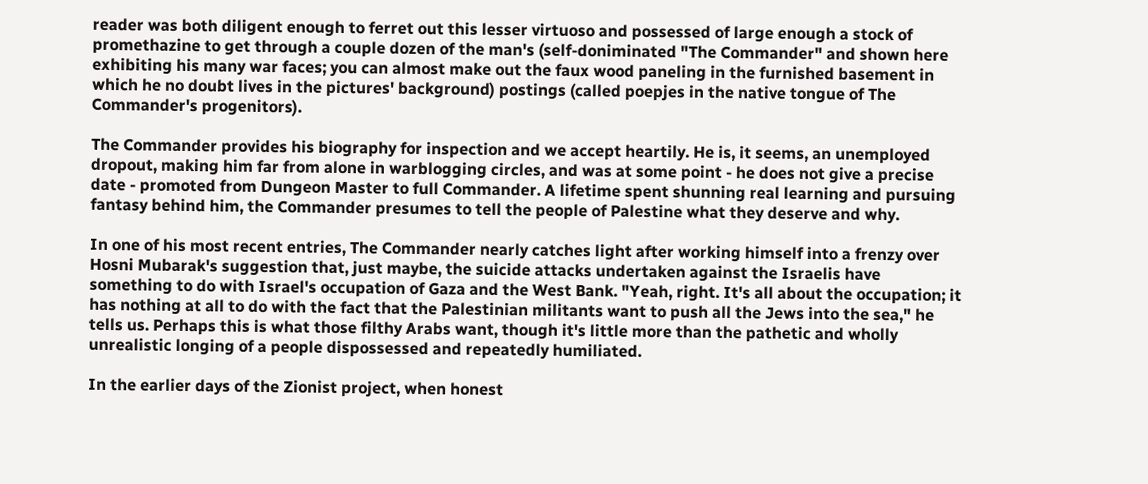reader was both diligent enough to ferret out this lesser virtuoso and possessed of large enough a stock of promethazine to get through a couple dozen of the man's (self-doniminated "The Commander" and shown here exhibiting his many war faces; you can almost make out the faux wood paneling in the furnished basement in which he no doubt lives in the pictures' background) postings (called poepjes in the native tongue of The Commander's progenitors).

The Commander provides his biography for inspection and we accept heartily. He is, it seems, an unemployed dropout, making him far from alone in warblogging circles, and was at some point - he does not give a precise date - promoted from Dungeon Master to full Commander. A lifetime spent shunning real learning and pursuing fantasy behind him, the Commander presumes to tell the people of Palestine what they deserve and why.

In one of his most recent entries, The Commander nearly catches light after working himself into a frenzy over Hosni Mubarak's suggestion that, just maybe, the suicide attacks undertaken against the Israelis have something to do with Israel's occupation of Gaza and the West Bank. "Yeah, right. It's all about the occupation; it has nothing at all to do with the fact that the Palestinian militants want to push all the Jews into the sea," he tells us. Perhaps this is what those filthy Arabs want, though it's little more than the pathetic and wholly unrealistic longing of a people dispossessed and repeatedly humiliated.

In the earlier days of the Zionist project, when honest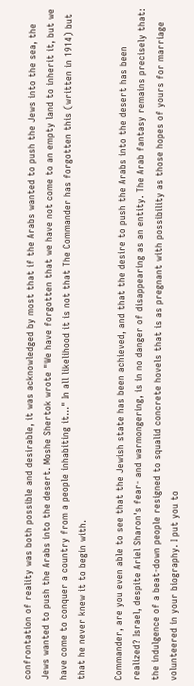confrontation of reality was both possible and desirable, it was acknowledged by most that if the Arabs wanted to push the Jews into the sea, the Jews wanted to push the Arabs into the desert. Moshe Shertok wrote "We have forgotten that we have not come to an empty land to inherit it, but we have come to conquer a country from a people inhabiting it..." In all likelihood it is not that The Commander has forgotten this (written in 1914) but that he never knew it to begin with.

Commander, are you even able to see that the Jewish state has been achieved, and that the desire to push the Arabs into the desert has been realized? Israel, despite Ariel Sharon's fear- and warmongering, is in no danger of disappearing as an entity. The Arab fantasy remains precisely that: the indulgence of a beat-down people resigned to squalid concrete hovels that is as pregnant with possibility as those hopes of yours for marriage volunteered in your biography. I put you to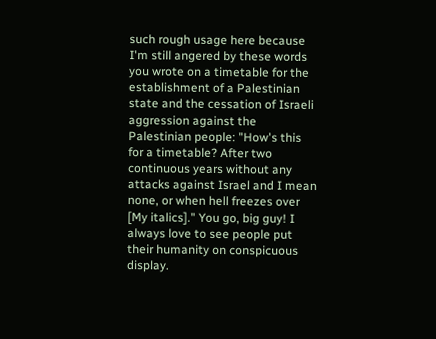such rough usage here because I'm still angered by these words you wrote on a timetable for the establishment of a Palestinian state and the cessation of Israeli aggression against the Palestinian people: "How's this for a timetable? After two continuous years without any attacks against Israel and I mean none, or when hell freezes over [My italics]." You go, big guy! I always love to see people put their humanity on conspicuous display.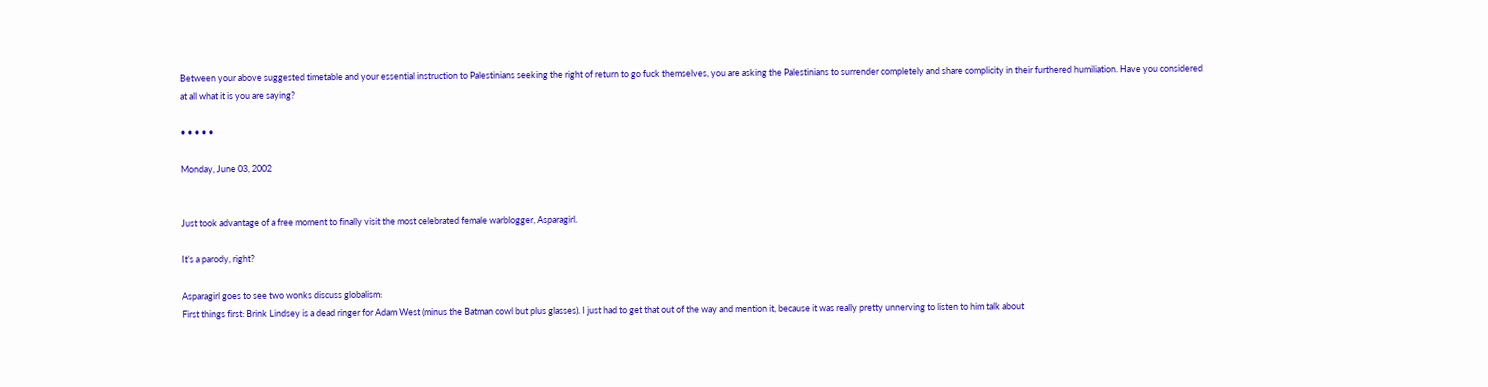Between your above suggested timetable and your essential instruction to Palestinians seeking the right of return to go fuck themselves, you are asking the Palestinians to surrender completely and share complicity in their furthered humiliation. Have you considered at all what it is you are saying?

• • • • •

Monday, June 03, 2002


Just took advantage of a free moment to finally visit the most celebrated female warblogger, Asparagirl.

It's a parody, right?

Asparagirl goes to see two wonks discuss globalism:
First things first: Brink Lindsey is a dead ringer for Adam West (minus the Batman cowl but plus glasses). I just had to get that out of the way and mention it, because it was really pretty unnerving to listen to him talk about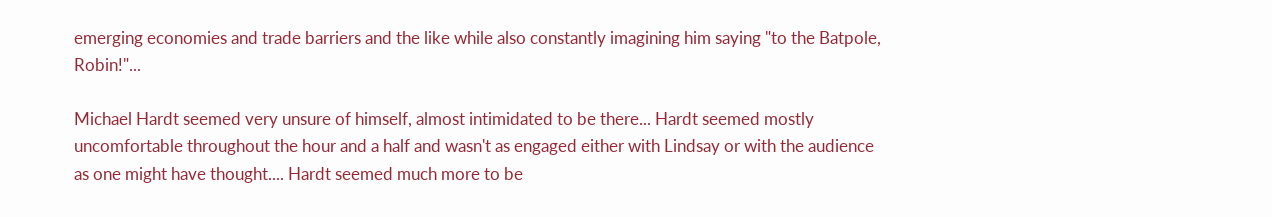emerging economies and trade barriers and the like while also constantly imagining him saying "to the Batpole, Robin!"...

Michael Hardt seemed very unsure of himself, almost intimidated to be there... Hardt seemed mostly uncomfortable throughout the hour and a half and wasn't as engaged either with Lindsay or with the audience as one might have thought.... Hardt seemed much more to be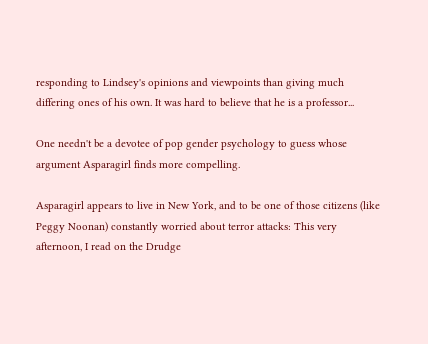responding to Lindsey's opinions and viewpoints than giving much differing ones of his own. It was hard to believe that he is a professor...

One needn't be a devotee of pop gender psychology to guess whose argument Asparagirl finds more compelling.

Asparagirl appears to live in New York, and to be one of those citizens (like Peggy Noonan) constantly worried about terror attacks: This very afternoon, I read on the Drudge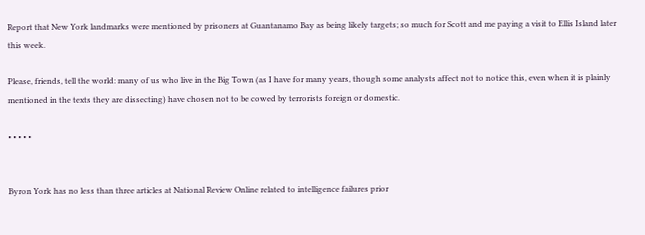Report that New York landmarks were mentioned by prisoners at Guantanamo Bay as being likely targets; so much for Scott and me paying a visit to Ellis Island later this week.

Please, friends, tell the world: many of us who live in the Big Town (as I have for many years, though some analysts affect not to notice this, even when it is plainly mentioned in the texts they are dissecting) have chosen not to be cowed by terrorists foreign or domestic.

• • • • •


Byron York has no less than three articles at National Review Online related to intelligence failures prior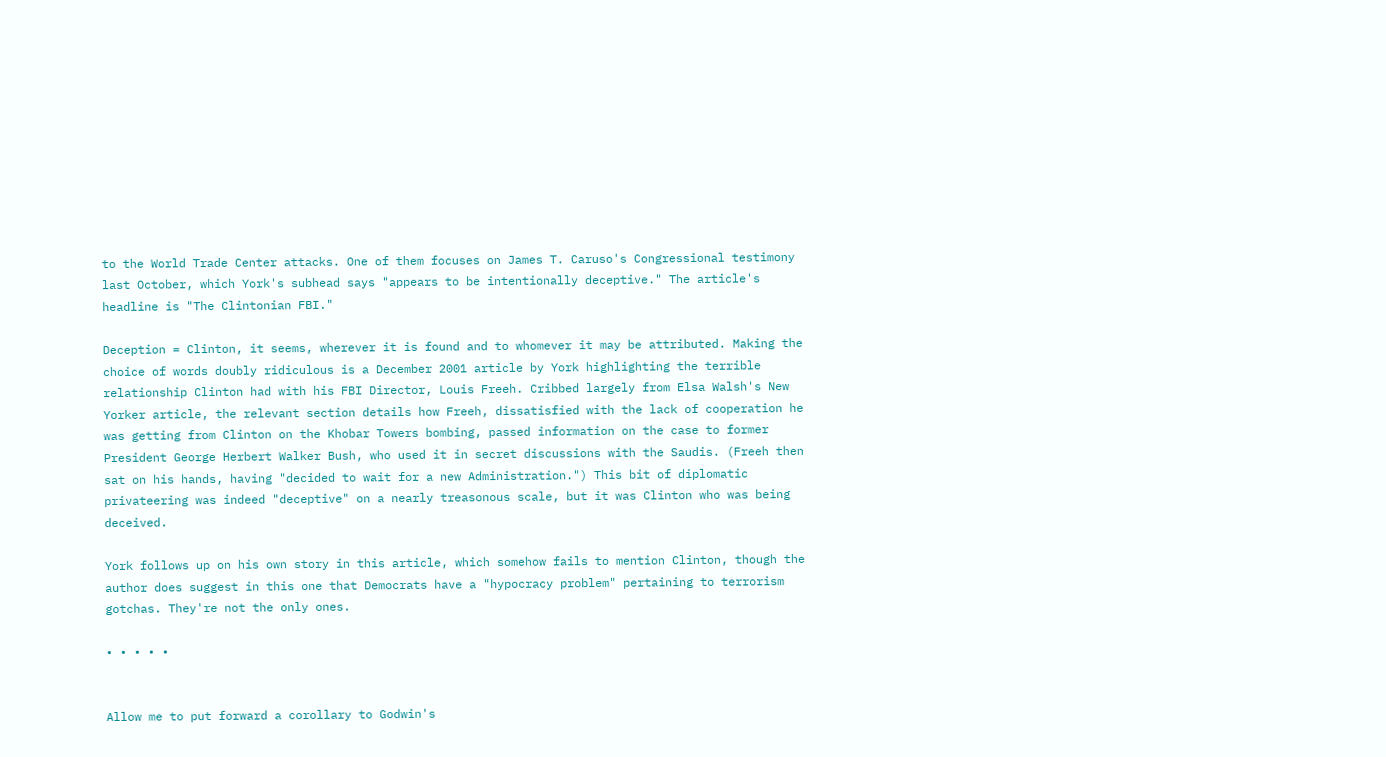to the World Trade Center attacks. One of them focuses on James T. Caruso's Congressional testimony last October, which York's subhead says "appears to be intentionally deceptive." The article's headline is "The Clintonian FBI."

Deception = Clinton, it seems, wherever it is found and to whomever it may be attributed. Making the choice of words doubly ridiculous is a December 2001 article by York highlighting the terrible relationship Clinton had with his FBI Director, Louis Freeh. Cribbed largely from Elsa Walsh's New Yorker article, the relevant section details how Freeh, dissatisfied with the lack of cooperation he was getting from Clinton on the Khobar Towers bombing, passed information on the case to former President George Herbert Walker Bush, who used it in secret discussions with the Saudis. (Freeh then sat on his hands, having "decided to wait for a new Administration.") This bit of diplomatic privateering was indeed "deceptive" on a nearly treasonous scale, but it was Clinton who was being deceived.

York follows up on his own story in this article, which somehow fails to mention Clinton, though the author does suggest in this one that Democrats have a "hypocracy problem" pertaining to terrorism gotchas. They're not the only ones.

• • • • •


Allow me to put forward a corollary to Godwin's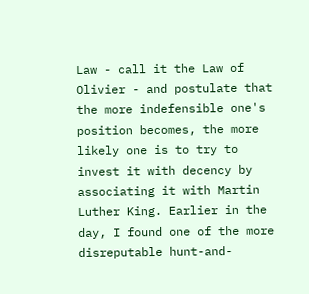Law - call it the Law of Olivier - and postulate that the more indefensible one's position becomes, the more likely one is to try to invest it with decency by associating it with Martin Luther King. Earlier in the day, I found one of the more disreputable hunt-and-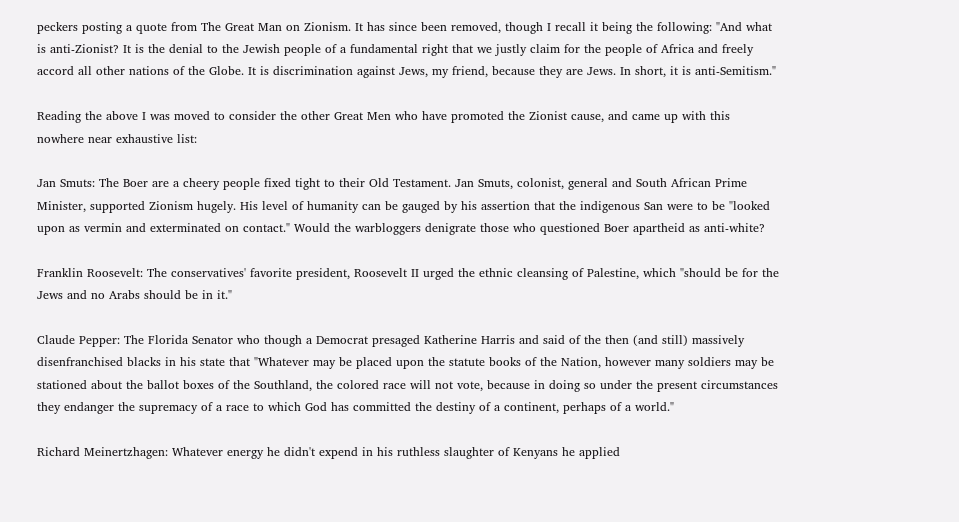peckers posting a quote from The Great Man on Zionism. It has since been removed, though I recall it being the following: "And what is anti-Zionist? It is the denial to the Jewish people of a fundamental right that we justly claim for the people of Africa and freely accord all other nations of the Globe. It is discrimination against Jews, my friend, because they are Jews. In short, it is anti-Semitism."

Reading the above I was moved to consider the other Great Men who have promoted the Zionist cause, and came up with this nowhere near exhaustive list:

Jan Smuts: The Boer are a cheery people fixed tight to their Old Testament. Jan Smuts, colonist, general and South African Prime Minister, supported Zionism hugely. His level of humanity can be gauged by his assertion that the indigenous San were to be "looked upon as vermin and exterminated on contact." Would the warbloggers denigrate those who questioned Boer apartheid as anti-white?

Franklin Roosevelt: The conservatives' favorite president, Roosevelt II urged the ethnic cleansing of Palestine, which "should be for the Jews and no Arabs should be in it."

Claude Pepper: The Florida Senator who though a Democrat presaged Katherine Harris and said of the then (and still) massively disenfranchised blacks in his state that "Whatever may be placed upon the statute books of the Nation, however many soldiers may be stationed about the ballot boxes of the Southland, the colored race will not vote, because in doing so under the present circumstances they endanger the supremacy of a race to which God has committed the destiny of a continent, perhaps of a world."

Richard Meinertzhagen: Whatever energy he didn't expend in his ruthless slaughter of Kenyans he applied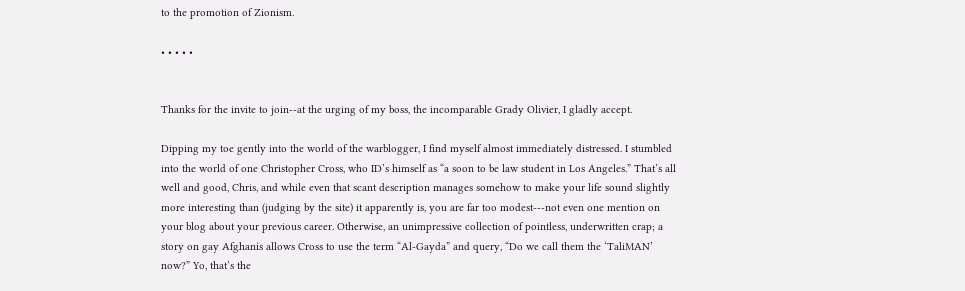to the promotion of Zionism.

• • • • •


Thanks for the invite to join--at the urging of my boss, the incomparable Grady Olivier, I gladly accept.

Dipping my toe gently into the world of the warblogger, I find myself almost immediately distressed. I stumbled into the world of one Christopher Cross, who ID’s himself as “a soon to be law student in Los Angeles.” That’s all well and good, Chris, and while even that scant description manages somehow to make your life sound slightly more interesting than (judging by the site) it apparently is, you are far too modest---not even one mention on your blog about your previous career. Otherwise, an unimpressive collection of pointless, underwritten crap; a story on gay Afghanis allows Cross to use the term “Al-Gayda” and query, “Do we call them the ‘TaliMAN’ now?” Yo, that’s the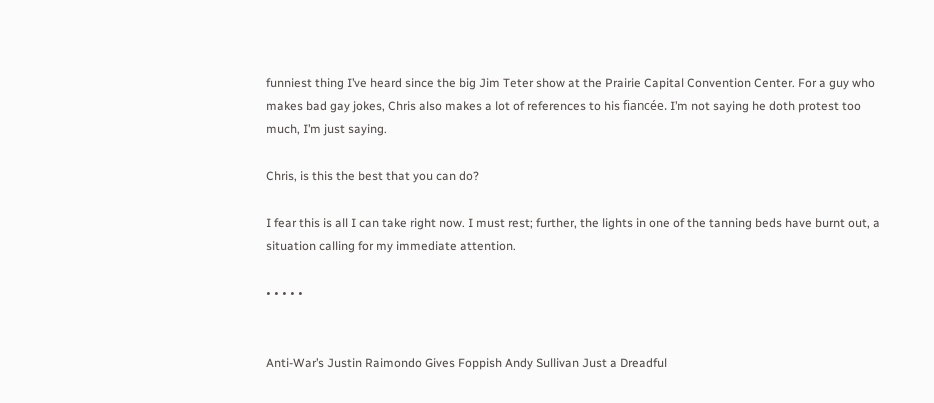funniest thing I’ve heard since the big Jim Teter show at the Prairie Capital Convention Center. For a guy who makes bad gay jokes, Chris also makes a lot of references to his fiancée. I’m not saying he doth protest too much, I’m just saying.

Chris, is this the best that you can do?

I fear this is all I can take right now. I must rest; further, the lights in one of the tanning beds have burnt out, a situation calling for my immediate attention.

• • • • •


Anti-War’s Justin Raimondo Gives Foppish Andy Sullivan Just a Dreadful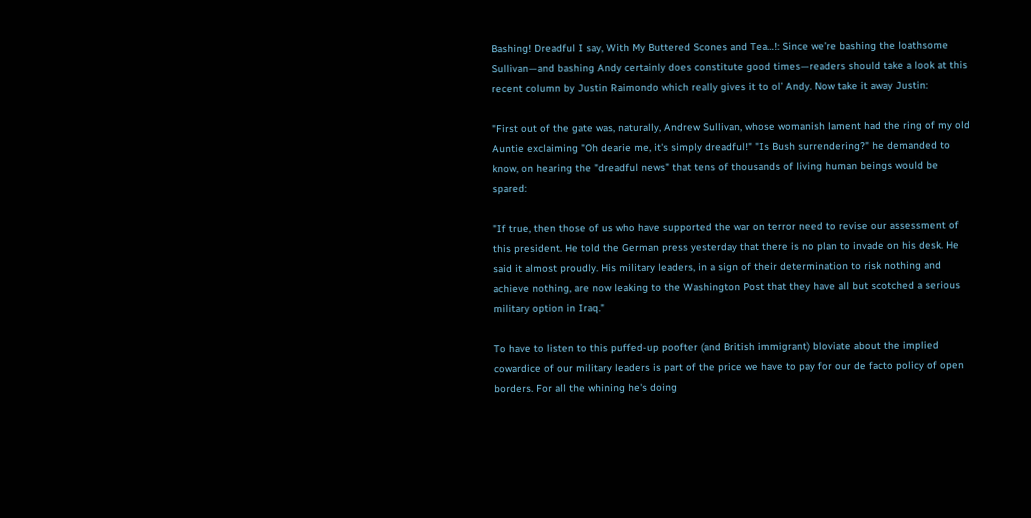Bashing! Dreadful I say, With My Buttered Scones and Tea…!: Since we’re bashing the loathsome Sullivan—and bashing Andy certainly does constitute good times—readers should take a look at this recent column by Justin Raimondo which really gives it to ol’ Andy. Now take it away Justin:

"First out of the gate was, naturally, Andrew Sullivan, whose womanish lament had the ring of my old Auntie exclaiming "Oh dearie me, it's simply dreadful!" "Is Bush surrendering?" he demanded to know, on hearing the "dreadful news" that tens of thousands of living human beings would be spared:

"If true, then those of us who have supported the war on terror need to revise our assessment of this president. He told the German press yesterday that there is no plan to invade on his desk. He said it almost proudly. His military leaders, in a sign of their determination to risk nothing and achieve nothing, are now leaking to the Washington Post that they have all but scotched a serious military option in Iraq."

To have to listen to this puffed-up poofter (and British immigrant) bloviate about the implied cowardice of our military leaders is part of the price we have to pay for our de facto policy of open borders. For all the whining he's doing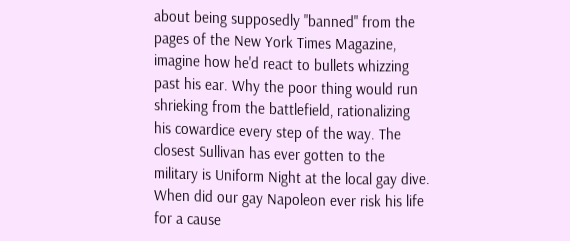about being supposedly "banned" from the pages of the New York Times Magazine, imagine how he'd react to bullets whizzing past his ear. Why the poor thing would run shrieking from the battlefield, rationalizing his cowardice every step of the way. The closest Sullivan has ever gotten to the military is Uniform Night at the local gay dive. When did our gay Napoleon ever risk his life for a cause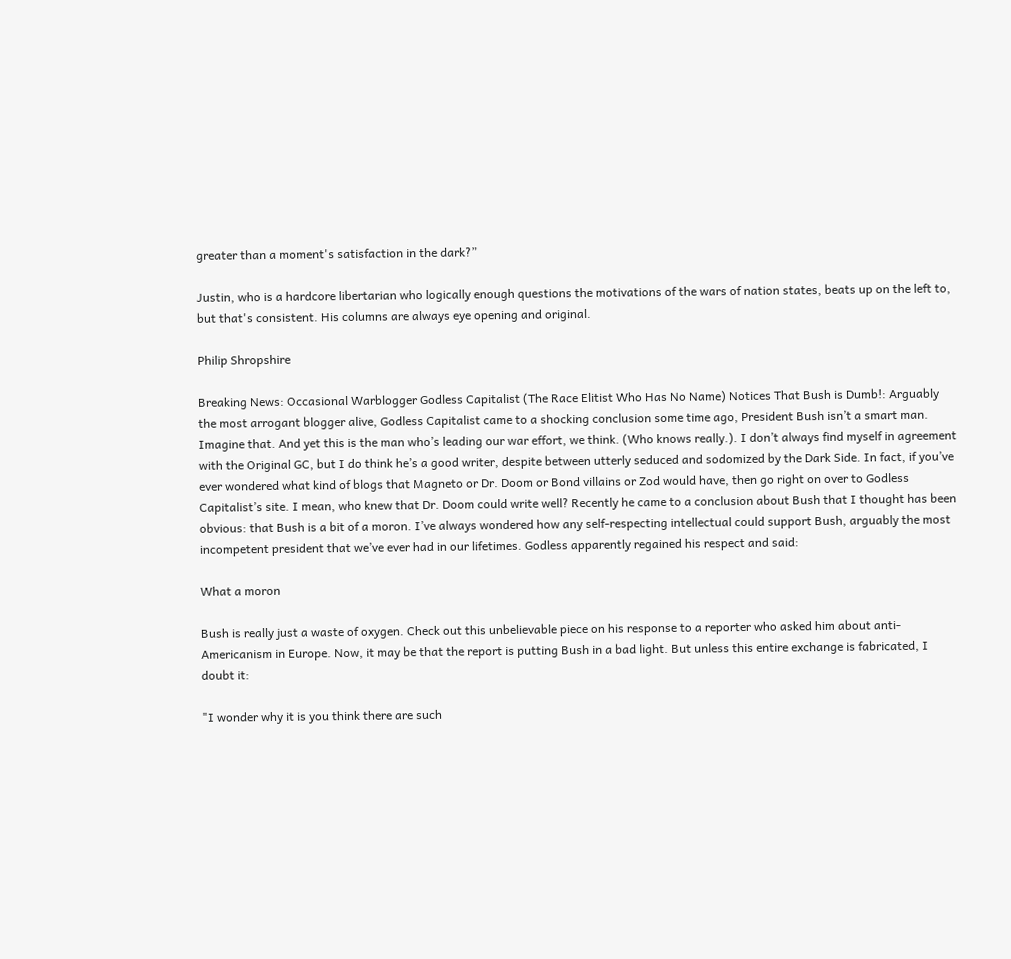greater than a moment's satisfaction in the dark?”

Justin, who is a hardcore libertarian who logically enough questions the motivations of the wars of nation states, beats up on the left to, but that's consistent. His columns are always eye opening and original.

Philip Shropshire

Breaking News: Occasional Warblogger Godless Capitalist (The Race Elitist Who Has No Name) Notices That Bush is Dumb!: Arguably the most arrogant blogger alive, Godless Capitalist came to a shocking conclusion some time ago, President Bush isn’t a smart man. Imagine that. And yet this is the man who’s leading our war effort, we think. (Who knows really.). I don’t always find myself in agreement with the Original GC, but I do think he’s a good writer, despite between utterly seduced and sodomized by the Dark Side. In fact, if you’ve ever wondered what kind of blogs that Magneto or Dr. Doom or Bond villains or Zod would have, then go right on over to Godless Capitalist’s site. I mean, who knew that Dr. Doom could write well? Recently he came to a conclusion about Bush that I thought has been obvious: that Bush is a bit of a moron. I’ve always wondered how any self-respecting intellectual could support Bush, arguably the most incompetent president that we’ve ever had in our lifetimes. Godless apparently regained his respect and said:

What a moron

Bush is really just a waste of oxygen. Check out this unbelievable piece on his response to a reporter who asked him about anti-Americanism in Europe. Now, it may be that the report is putting Bush in a bad light. But unless this entire exchange is fabricated, I doubt it:

"I wonder why it is you think there are such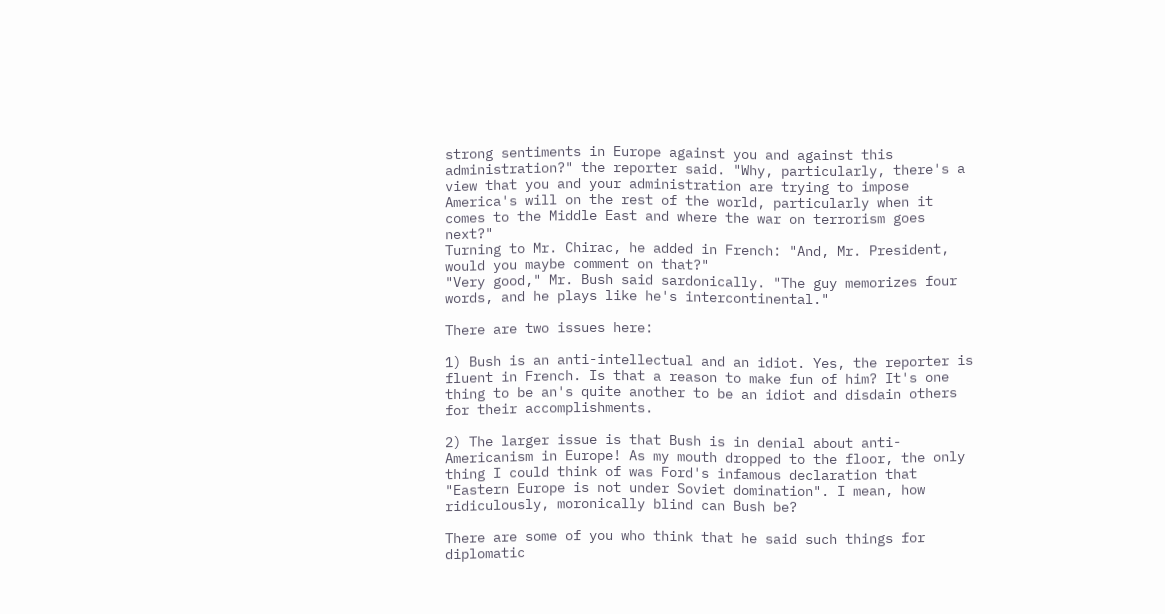strong sentiments in Europe against you and against this administration?" the reporter said. "Why, particularly, there's a view that you and your administration are trying to impose America's will on the rest of the world, particularly when it comes to the Middle East and where the war on terrorism goes next?"
Turning to Mr. Chirac, he added in French: "And, Mr. President, would you maybe comment on that?"
"Very good," Mr. Bush said sardonically. "The guy memorizes four words, and he plays like he's intercontinental."

There are two issues here:

1) Bush is an anti-intellectual and an idiot. Yes, the reporter is fluent in French. Is that a reason to make fun of him? It's one thing to be an's quite another to be an idiot and disdain others for their accomplishments.

2) The larger issue is that Bush is in denial about anti-Americanism in Europe! As my mouth dropped to the floor, the only thing I could think of was Ford's infamous declaration that "Eastern Europe is not under Soviet domination". I mean, how ridiculously, moronically blind can Bush be?

There are some of you who think that he said such things for diplomatic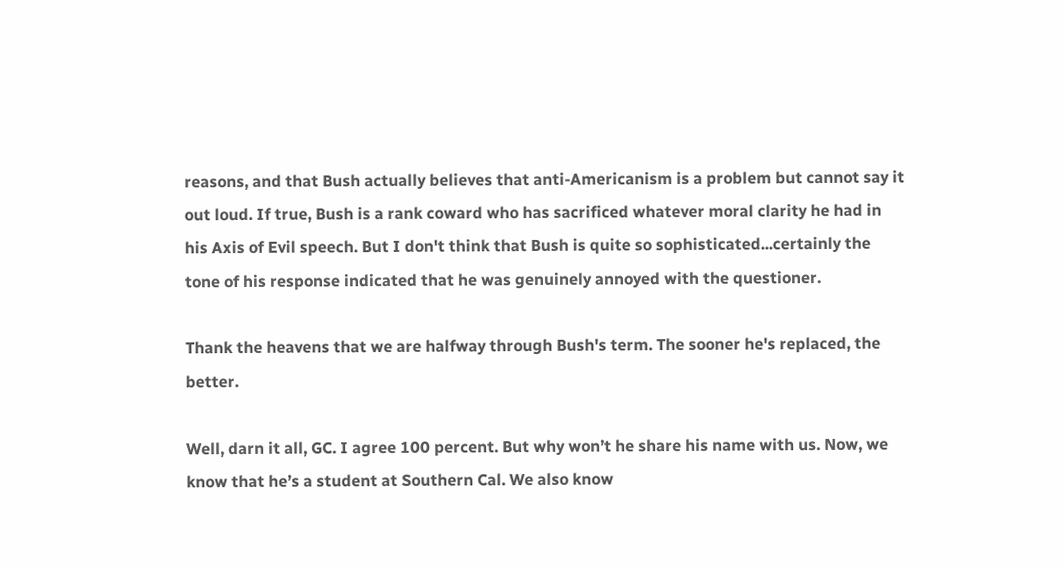reasons, and that Bush actually believes that anti-Americanism is a problem but cannot say it out loud. If true, Bush is a rank coward who has sacrificed whatever moral clarity he had in his Axis of Evil speech. But I don't think that Bush is quite so sophisticated...certainly the tone of his response indicated that he was genuinely annoyed with the questioner.

Thank the heavens that we are halfway through Bush's term. The sooner he's replaced, the better.

Well, darn it all, GC. I agree 100 percent. But why won’t he share his name with us. Now, we know that he’s a student at Southern Cal. We also know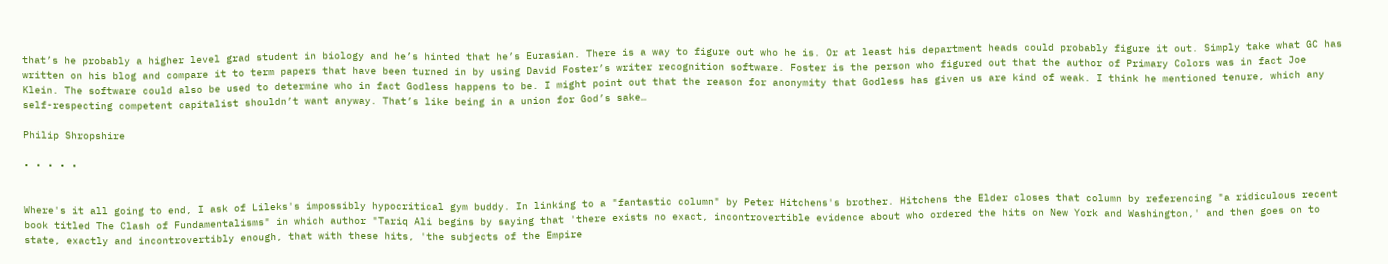that’s he probably a higher level grad student in biology and he’s hinted that he’s Eurasian. There is a way to figure out who he is. Or at least his department heads could probably figure it out. Simply take what GC has written on his blog and compare it to term papers that have been turned in by using David Foster’s writer recognition software. Foster is the person who figured out that the author of Primary Colors was in fact Joe Klein. The software could also be used to determine who in fact Godless happens to be. I might point out that the reason for anonymity that Godless has given us are kind of weak. I think he mentioned tenure, which any self-respecting competent capitalist shouldn’t want anyway. That’s like being in a union for God’s sake…

Philip Shropshire

• • • • •


Where's it all going to end, I ask of Lileks's impossibly hypocritical gym buddy. In linking to a "fantastic column" by Peter Hitchens's brother. Hitchens the Elder closes that column by referencing "a ridiculous recent book titled The Clash of Fundamentalisms" in which author "Tariq Ali begins by saying that 'there exists no exact, incontrovertible evidence about who ordered the hits on New York and Washington,' and then goes on to state, exactly and incontrovertibly enough, that with these hits, 'the subjects of the Empire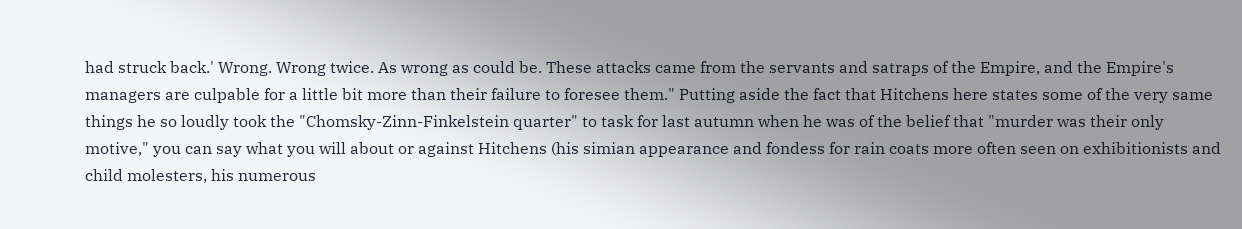had struck back.' Wrong. Wrong twice. As wrong as could be. These attacks came from the servants and satraps of the Empire, and the Empire's managers are culpable for a little bit more than their failure to foresee them." Putting aside the fact that Hitchens here states some of the very same things he so loudly took the "Chomsky-Zinn-Finkelstein quarter" to task for last autumn when he was of the belief that "murder was their only motive," you can say what you will about or against Hitchens (his simian appearance and fondess for rain coats more often seen on exhibitionists and child molesters, his numerous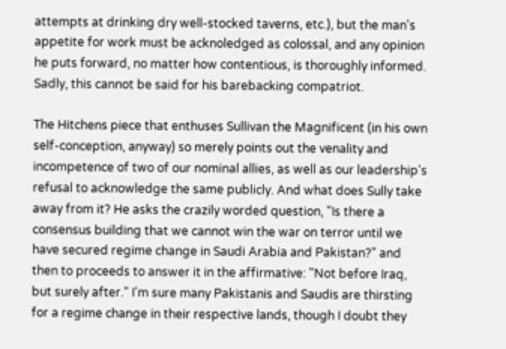attempts at drinking dry well-stocked taverns, etc.), but the man's appetite for work must be acknoledged as colossal, and any opinion he puts forward, no matter how contentious, is thoroughly informed. Sadly, this cannot be said for his barebacking compatriot.

The Hitchens piece that enthuses Sullivan the Magnificent (in his own self-conception, anyway) so merely points out the venality and incompetence of two of our nominal allies, as well as our leadership's refusal to acknowledge the same publicly. And what does Sully take away from it? He asks the crazily worded question, "Is there a consensus building that we cannot win the war on terror until we have secured regime change in Saudi Arabia and Pakistan?" and then to proceeds to answer it in the affirmative: "Not before Iraq, but surely after." I'm sure many Pakistanis and Saudis are thirsting for a regime change in their respective lands, though I doubt they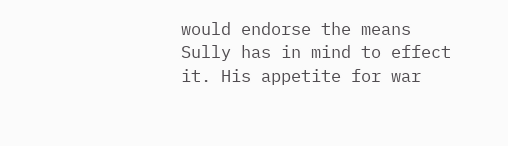would endorse the means Sully has in mind to effect it. His appetite for war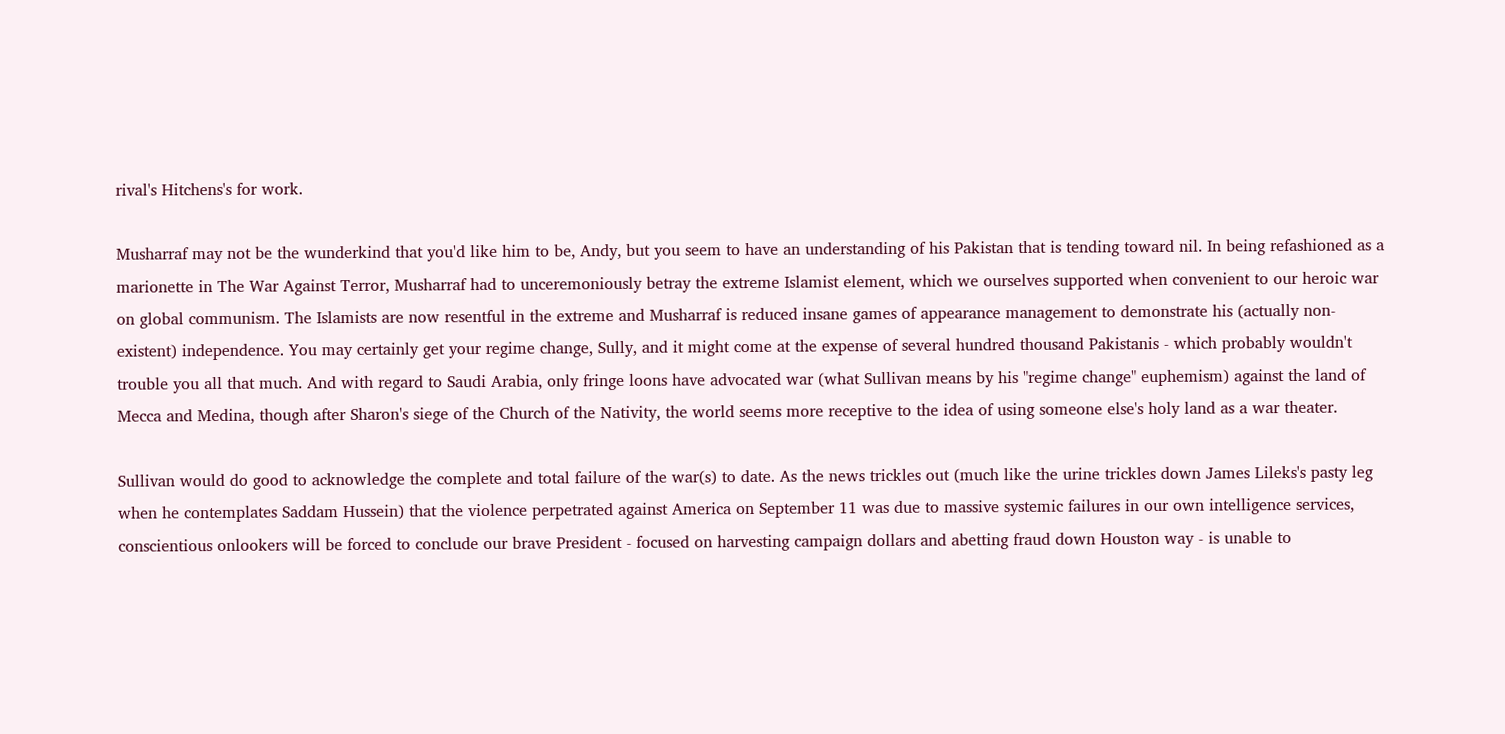rival's Hitchens's for work.

Musharraf may not be the wunderkind that you'd like him to be, Andy, but you seem to have an understanding of his Pakistan that is tending toward nil. In being refashioned as a marionette in The War Against Terror, Musharraf had to unceremoniously betray the extreme Islamist element, which we ourselves supported when convenient to our heroic war on global communism. The Islamists are now resentful in the extreme and Musharraf is reduced insane games of appearance management to demonstrate his (actually non-existent) independence. You may certainly get your regime change, Sully, and it might come at the expense of several hundred thousand Pakistanis - which probably wouldn't trouble you all that much. And with regard to Saudi Arabia, only fringe loons have advocated war (what Sullivan means by his "regime change" euphemism) against the land of Mecca and Medina, though after Sharon's siege of the Church of the Nativity, the world seems more receptive to the idea of using someone else's holy land as a war theater.

Sullivan would do good to acknowledge the complete and total failure of the war(s) to date. As the news trickles out (much like the urine trickles down James Lileks's pasty leg when he contemplates Saddam Hussein) that the violence perpetrated against America on September 11 was due to massive systemic failures in our own intelligence services, conscientious onlookers will be forced to conclude our brave President - focused on harvesting campaign dollars and abetting fraud down Houston way - is unable to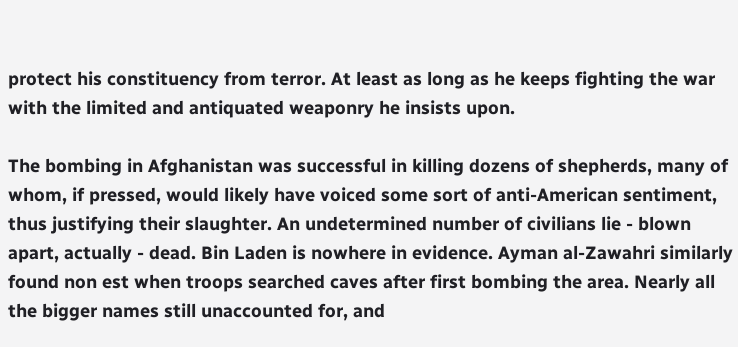protect his constituency from terror. At least as long as he keeps fighting the war with the limited and antiquated weaponry he insists upon.

The bombing in Afghanistan was successful in killing dozens of shepherds, many of whom, if pressed, would likely have voiced some sort of anti-American sentiment, thus justifying their slaughter. An undetermined number of civilians lie - blown apart, actually - dead. Bin Laden is nowhere in evidence. Ayman al-Zawahri similarly found non est when troops searched caves after first bombing the area. Nearly all the bigger names still unaccounted for, and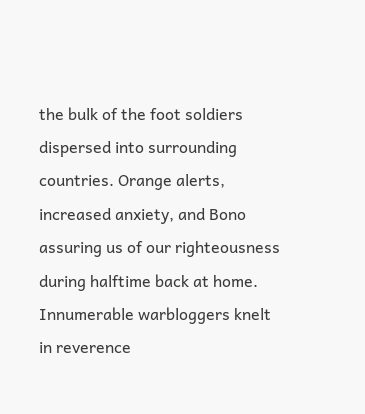the bulk of the foot soldiers dispersed into surrounding countries. Orange alerts, increased anxiety, and Bono assuring us of our righteousness during halftime back at home. Innumerable warbloggers knelt in reverence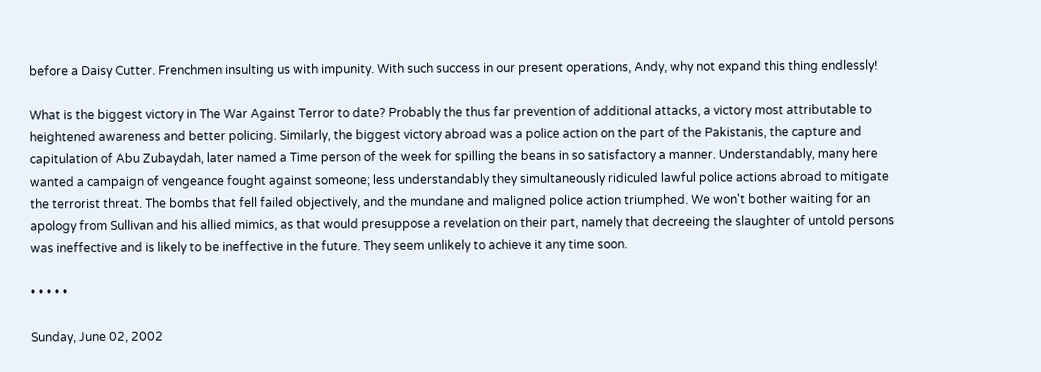before a Daisy Cutter. Frenchmen insulting us with impunity. With such success in our present operations, Andy, why not expand this thing endlessly!

What is the biggest victory in The War Against Terror to date? Probably the thus far prevention of additional attacks, a victory most attributable to heightened awareness and better policing. Similarly, the biggest victory abroad was a police action on the part of the Pakistanis, the capture and capitulation of Abu Zubaydah, later named a Time person of the week for spilling the beans in so satisfactory a manner. Understandably, many here wanted a campaign of vengeance fought against someone; less understandably they simultaneously ridiculed lawful police actions abroad to mitigate the terrorist threat. The bombs that fell failed objectively, and the mundane and maligned police action triumphed. We won't bother waiting for an apology from Sullivan and his allied mimics, as that would presuppose a revelation on their part, namely that decreeing the slaughter of untold persons was ineffective and is likely to be ineffective in the future. They seem unlikely to achieve it any time soon.

• • • • •

Sunday, June 02, 2002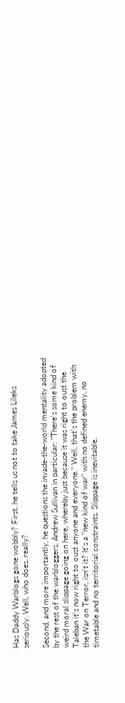Has Daddy Warblogs gone wobbly? First, he tells us not to take James Lileks seriously. Well, who does, really?

Second, and more importantly, he questions the invade-the-world mentality adopted by the rest of the warbloggers, Andrew Sullivan in particular: "There's some kind of weird moral slippage going on here, whereby just because it was right to oust the Taleban it's now right to oust anyone and everyone." Well, that's the problem with the War on Terror, isn't it? It's a "new kind of war" with no defined enemy, no timetable and no territorial constraints. Slippage is inevitable.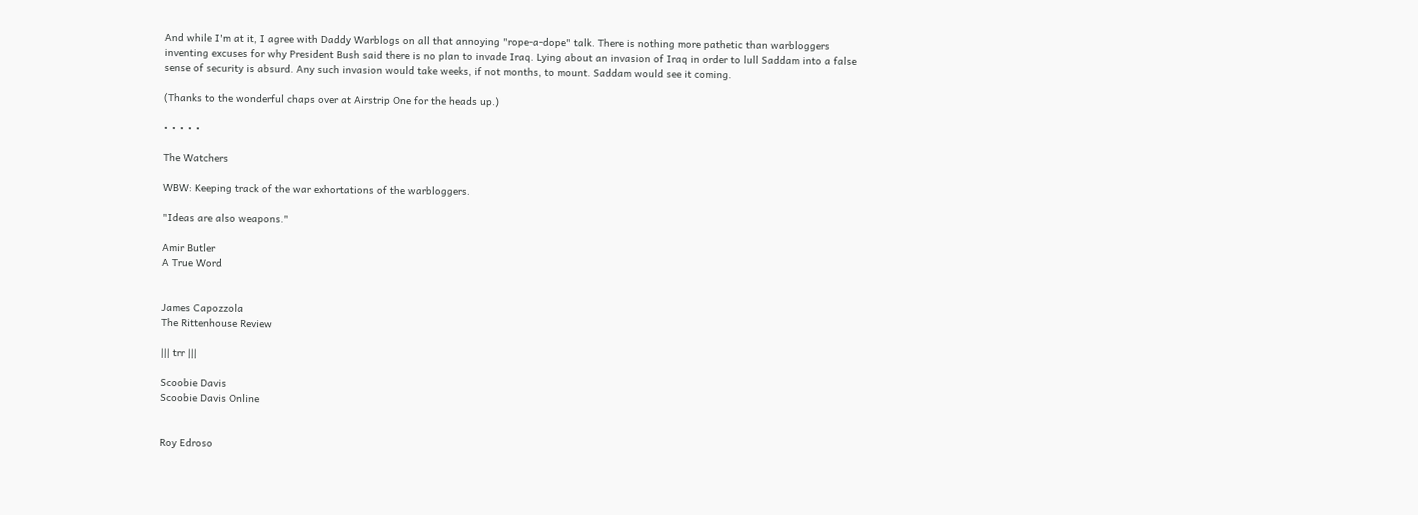And while I'm at it, I agree with Daddy Warblogs on all that annoying "rope-a-dope" talk. There is nothing more pathetic than warbloggers inventing excuses for why President Bush said there is no plan to invade Iraq. Lying about an invasion of Iraq in order to lull Saddam into a false sense of security is absurd. Any such invasion would take weeks, if not months, to mount. Saddam would see it coming.

(Thanks to the wonderful chaps over at Airstrip One for the heads up.)

• • • • •

The Watchers

WBW: Keeping track of the war exhortations of the warbloggers.

"Ideas are also weapons."

Amir Butler
A True Word


James Capozzola
The Rittenhouse Review

||| trr |||

Scoobie Davis
Scoobie Davis Online


Roy Edroso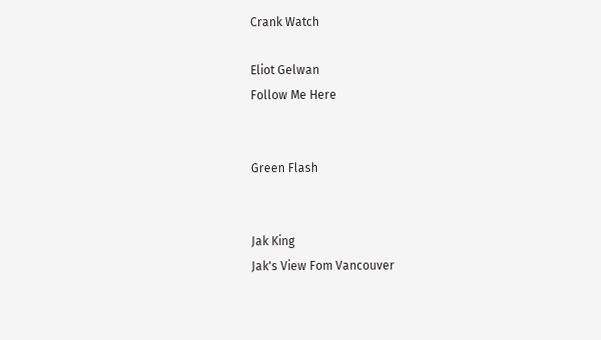Crank Watch

Eliot Gelwan
Follow Me Here


Green Flash


Jak King
Jak's View Fom Vancouver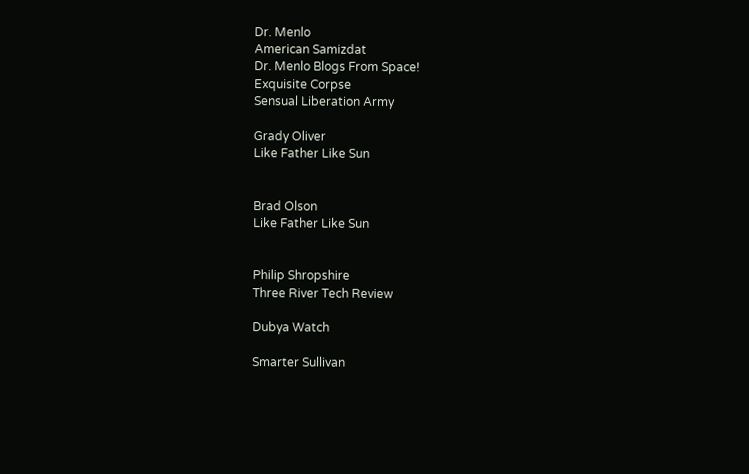Dr. Menlo
American Samizdat
Dr. Menlo Blogs From Space!
Exquisite Corpse
Sensual Liberation Army

Grady Oliver
Like Father Like Sun


Brad Olson
Like Father Like Sun


Philip Shropshire
Three River Tech Review

Dubya Watch

Smarter Sullivan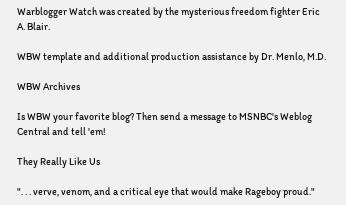Warblogger Watch was created by the mysterious freedom fighter Eric A. Blair.

WBW template and additional production assistance by Dr. Menlo, M.D.

WBW Archives

Is WBW your favorite blog? Then send a message to MSNBC's Weblog Central and tell 'em!

They Really Like Us

". . . verve, venom, and a critical eye that would make Rageboy proud."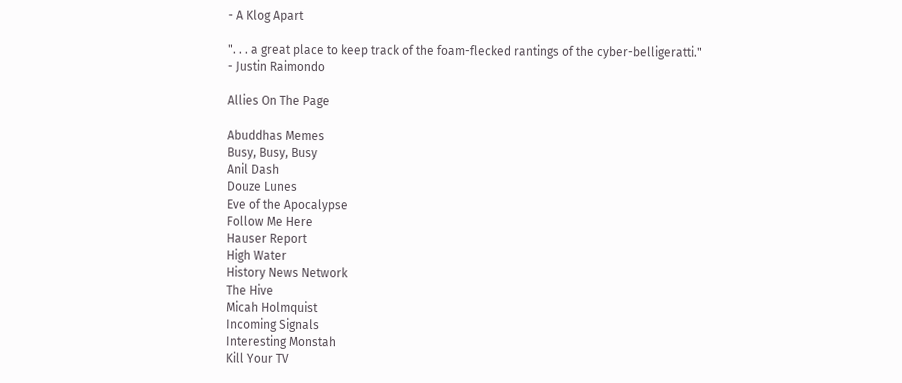- A Klog Apart

". . . a great place to keep track of the foam-flecked rantings of the cyber-belligeratti."
- Justin Raimondo

Allies On The Page

Abuddhas Memes
Busy, Busy, Busy
Anil Dash
Douze Lunes
Eve of the Apocalypse
Follow Me Here
Hauser Report
High Water
History News Network
The Hive
Micah Holmquist
Incoming Signals
Interesting Monstah
Kill Your TV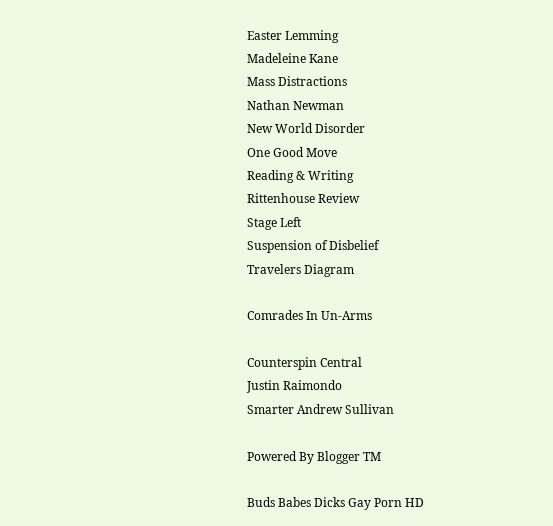Easter Lemming
Madeleine Kane
Mass Distractions
Nathan Newman
New World Disorder
One Good Move
Reading & Writing
Rittenhouse Review
Stage Left
Suspension of Disbelief
Travelers Diagram

Comrades In Un-Arms

Counterspin Central
Justin Raimondo
Smarter Andrew Sullivan

Powered By Blogger TM

Buds Babes Dicks Gay Porn HD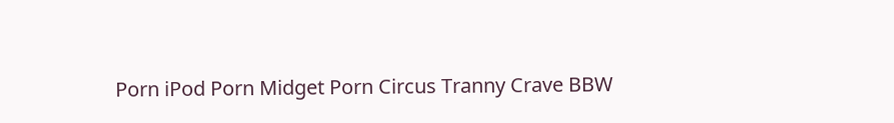Porn iPod Porn Midget Porn Circus Tranny Crave BBW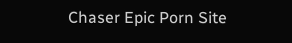Chaser Epic Porn Site